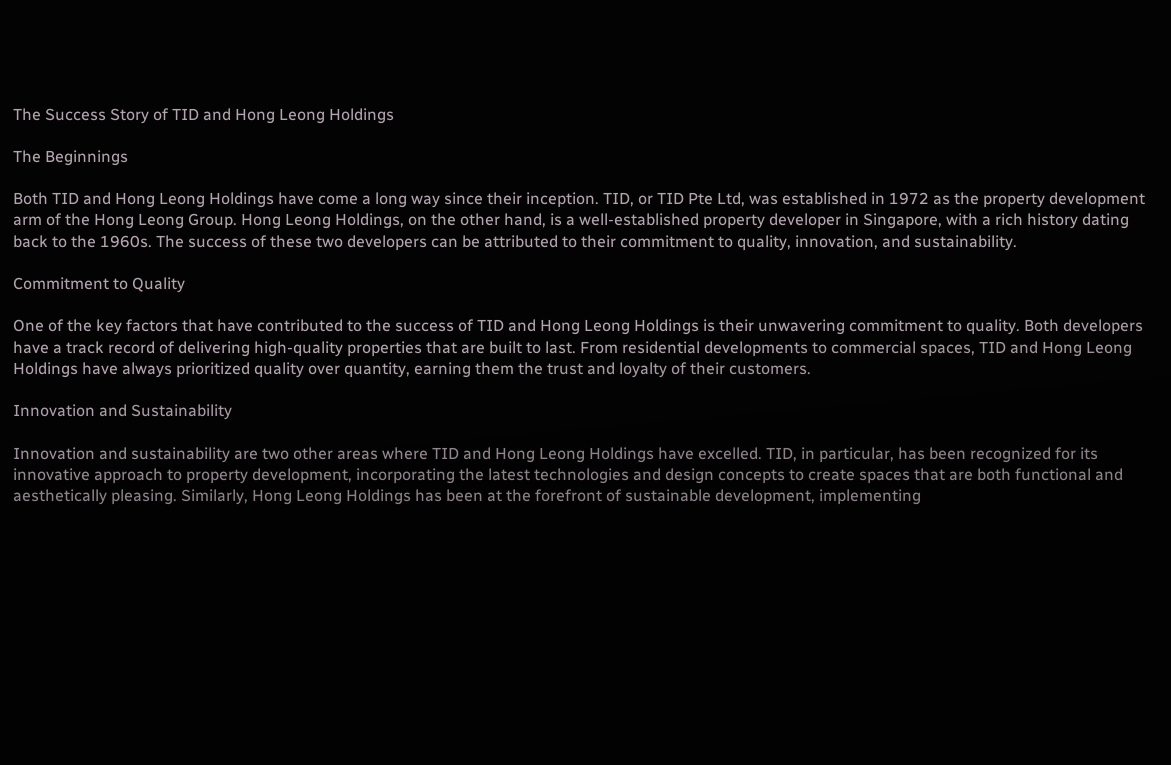The Success Story of TID and Hong Leong Holdings

The Beginnings

Both TID and Hong Leong Holdings have come a long way since their inception. TID, or TID Pte Ltd, was established in 1972 as the property development arm of the Hong Leong Group. Hong Leong Holdings, on the other hand, is a well-established property developer in Singapore, with a rich history dating back to the 1960s. The success of these two developers can be attributed to their commitment to quality, innovation, and sustainability.

Commitment to Quality

One of the key factors that have contributed to the success of TID and Hong Leong Holdings is their unwavering commitment to quality. Both developers have a track record of delivering high-quality properties that are built to last. From residential developments to commercial spaces, TID and Hong Leong Holdings have always prioritized quality over quantity, earning them the trust and loyalty of their customers.

Innovation and Sustainability

Innovation and sustainability are two other areas where TID and Hong Leong Holdings have excelled. TID, in particular, has been recognized for its innovative approach to property development, incorporating the latest technologies and design concepts to create spaces that are both functional and aesthetically pleasing. Similarly, Hong Leong Holdings has been at the forefront of sustainable development, implementing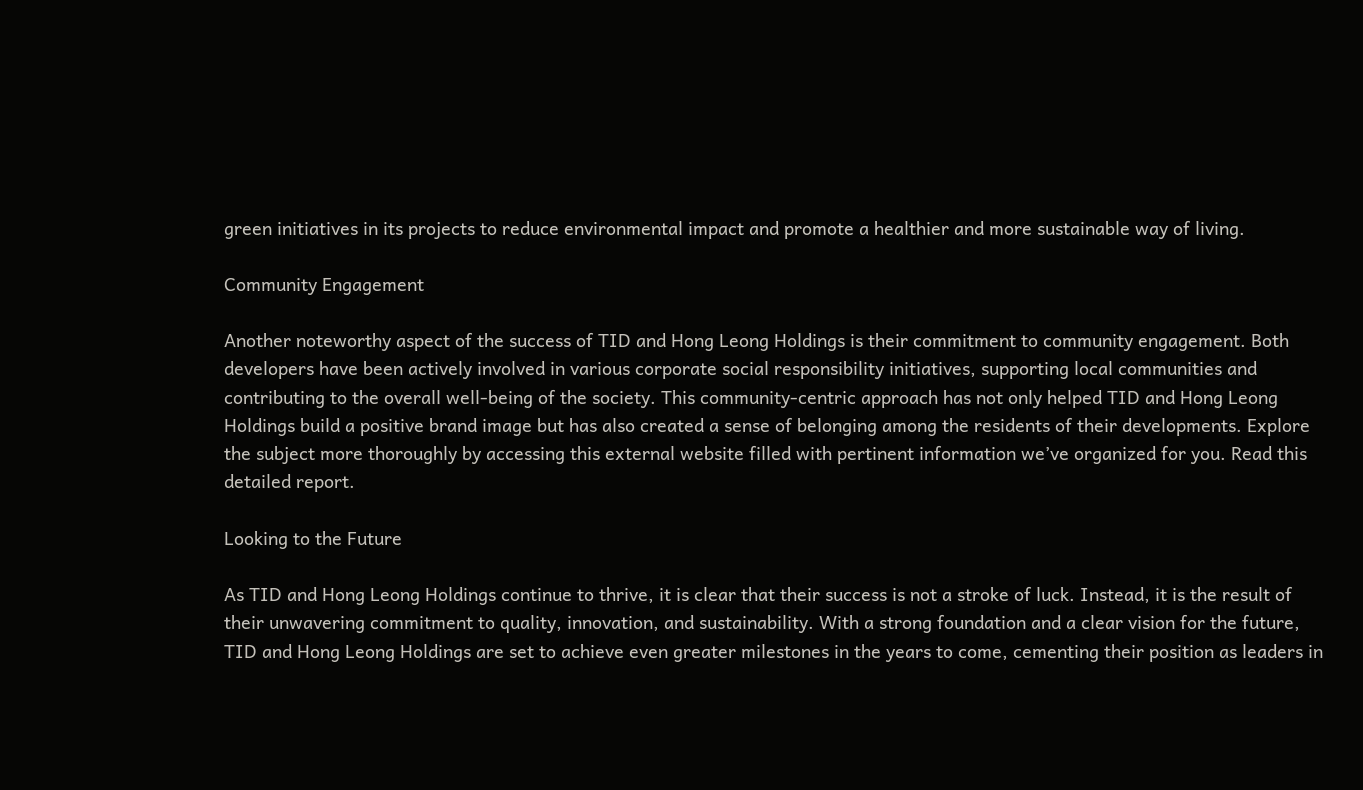green initiatives in its projects to reduce environmental impact and promote a healthier and more sustainable way of living.

Community Engagement

Another noteworthy aspect of the success of TID and Hong Leong Holdings is their commitment to community engagement. Both developers have been actively involved in various corporate social responsibility initiatives, supporting local communities and contributing to the overall well-being of the society. This community-centric approach has not only helped TID and Hong Leong Holdings build a positive brand image but has also created a sense of belonging among the residents of their developments. Explore the subject more thoroughly by accessing this external website filled with pertinent information we’ve organized for you. Read this detailed report.

Looking to the Future

As TID and Hong Leong Holdings continue to thrive, it is clear that their success is not a stroke of luck. Instead, it is the result of their unwavering commitment to quality, innovation, and sustainability. With a strong foundation and a clear vision for the future, TID and Hong Leong Holdings are set to achieve even greater milestones in the years to come, cementing their position as leaders in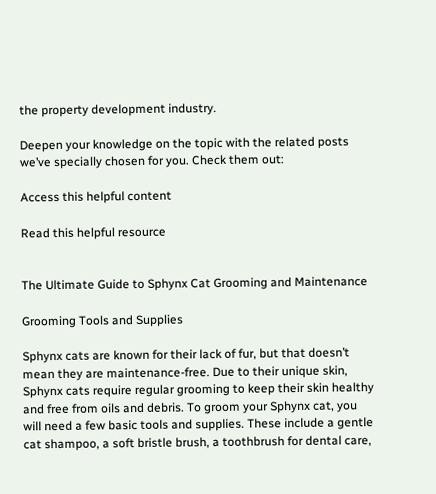the property development industry.

Deepen your knowledge on the topic with the related posts we’ve specially chosen for you. Check them out:

Access this helpful content

Read this helpful resource


The Ultimate Guide to Sphynx Cat Grooming and Maintenance

Grooming Tools and Supplies

Sphynx cats are known for their lack of fur, but that doesn’t mean they are maintenance-free. Due to their unique skin, Sphynx cats require regular grooming to keep their skin healthy and free from oils and debris. To groom your Sphynx cat, you will need a few basic tools and supplies. These include a gentle cat shampoo, a soft bristle brush, a toothbrush for dental care,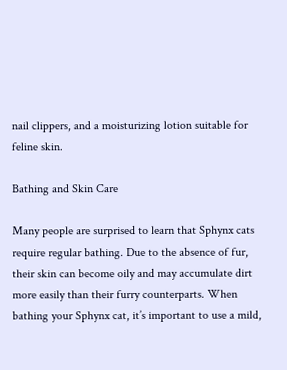nail clippers, and a moisturizing lotion suitable for feline skin.

Bathing and Skin Care

Many people are surprised to learn that Sphynx cats require regular bathing. Due to the absence of fur, their skin can become oily and may accumulate dirt more easily than their furry counterparts. When bathing your Sphynx cat, it’s important to use a mild,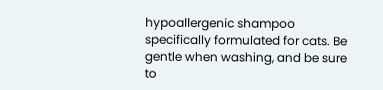hypoallergenic shampoo specifically formulated for cats. Be gentle when washing, and be sure to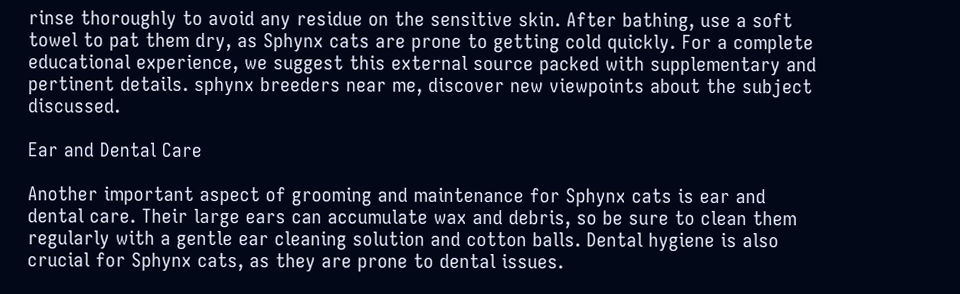rinse thoroughly to avoid any residue on the sensitive skin. After bathing, use a soft towel to pat them dry, as Sphynx cats are prone to getting cold quickly. For a complete educational experience, we suggest this external source packed with supplementary and pertinent details. sphynx breeders near me, discover new viewpoints about the subject discussed.

Ear and Dental Care

Another important aspect of grooming and maintenance for Sphynx cats is ear and dental care. Their large ears can accumulate wax and debris, so be sure to clean them regularly with a gentle ear cleaning solution and cotton balls. Dental hygiene is also crucial for Sphynx cats, as they are prone to dental issues.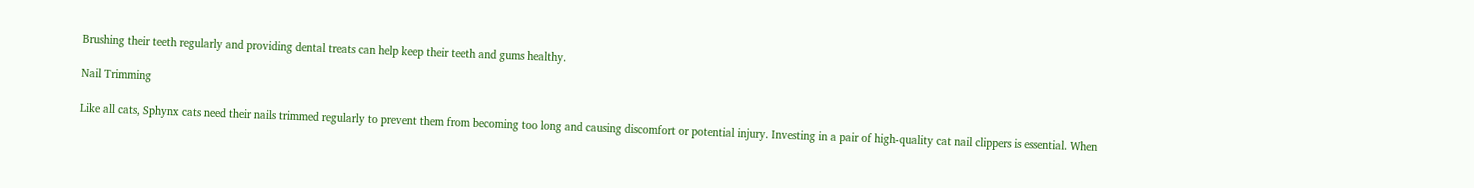Brushing their teeth regularly and providing dental treats can help keep their teeth and gums healthy.

Nail Trimming

Like all cats, Sphynx cats need their nails trimmed regularly to prevent them from becoming too long and causing discomfort or potential injury. Investing in a pair of high-quality cat nail clippers is essential. When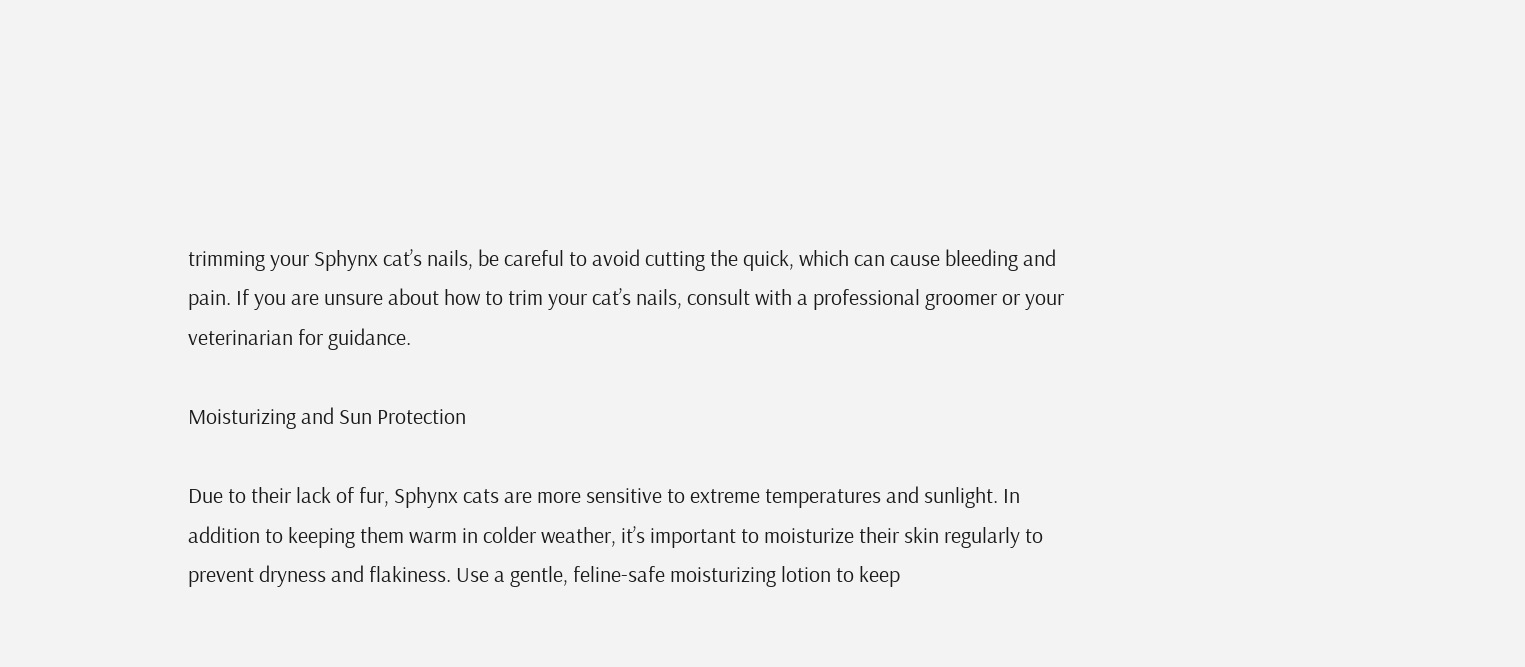trimming your Sphynx cat’s nails, be careful to avoid cutting the quick, which can cause bleeding and pain. If you are unsure about how to trim your cat’s nails, consult with a professional groomer or your veterinarian for guidance.

Moisturizing and Sun Protection

Due to their lack of fur, Sphynx cats are more sensitive to extreme temperatures and sunlight. In addition to keeping them warm in colder weather, it’s important to moisturize their skin regularly to prevent dryness and flakiness. Use a gentle, feline-safe moisturizing lotion to keep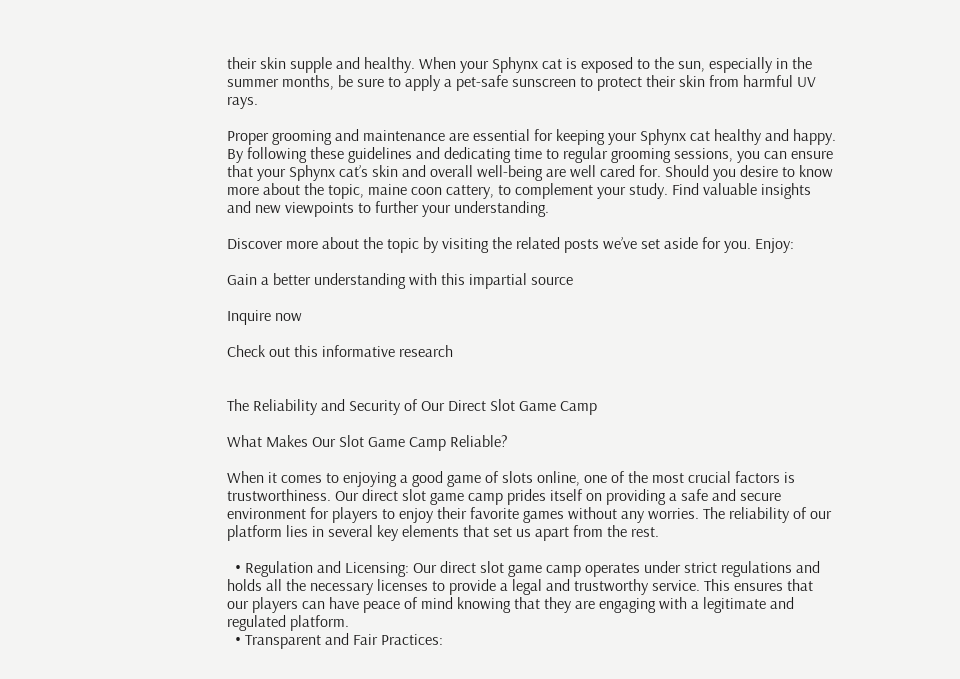their skin supple and healthy. When your Sphynx cat is exposed to the sun, especially in the summer months, be sure to apply a pet-safe sunscreen to protect their skin from harmful UV rays.

Proper grooming and maintenance are essential for keeping your Sphynx cat healthy and happy. By following these guidelines and dedicating time to regular grooming sessions, you can ensure that your Sphynx cat’s skin and overall well-being are well cared for. Should you desire to know more about the topic, maine coon cattery, to complement your study. Find valuable insights and new viewpoints to further your understanding.

Discover more about the topic by visiting the related posts we’ve set aside for you. Enjoy:

Gain a better understanding with this impartial source

Inquire now

Check out this informative research


The Reliability and Security of Our Direct Slot Game Camp

What Makes Our Slot Game Camp Reliable?

When it comes to enjoying a good game of slots online, one of the most crucial factors is trustworthiness. Our direct slot game camp prides itself on providing a safe and secure environment for players to enjoy their favorite games without any worries. The reliability of our platform lies in several key elements that set us apart from the rest.

  • Regulation and Licensing: Our direct slot game camp operates under strict regulations and holds all the necessary licenses to provide a legal and trustworthy service. This ensures that our players can have peace of mind knowing that they are engaging with a legitimate and regulated platform.
  • Transparent and Fair Practices: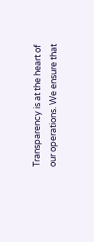Transparency is at the heart of our operations. We ensure that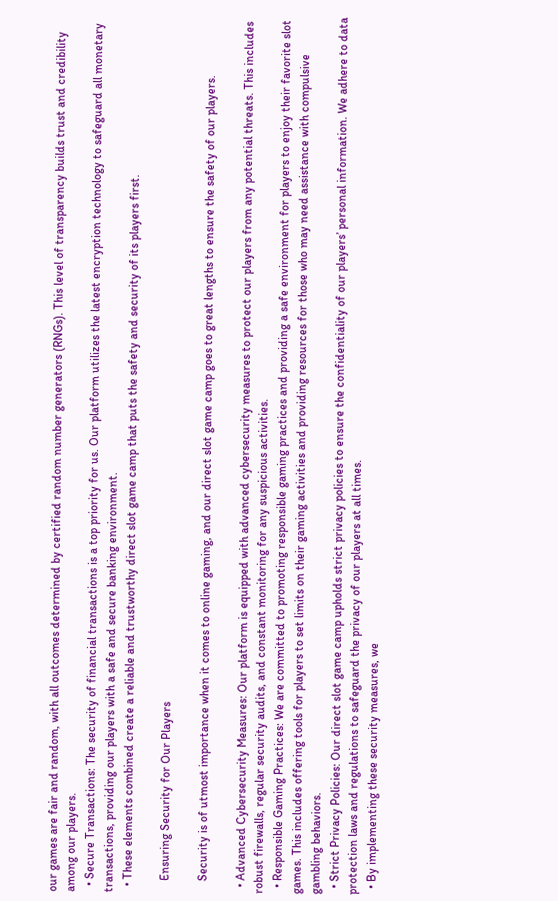our games are fair and random, with all outcomes determined by certified random number generators (RNGs). This level of transparency builds trust and credibility among our players.
  • Secure Transactions: The security of financial transactions is a top priority for us. Our platform utilizes the latest encryption technology to safeguard all monetary transactions, providing our players with a safe and secure banking environment.
  • These elements combined create a reliable and trustworthy direct slot game camp that puts the safety and security of its players first.

    Ensuring Security for Our Players

    Security is of utmost importance when it comes to online gaming, and our direct slot game camp goes to great lengths to ensure the safety of our players.

  • Advanced Cybersecurity Measures: Our platform is equipped with advanced cybersecurity measures to protect our players from any potential threats. This includes robust firewalls, regular security audits, and constant monitoring for any suspicious activities.
  • Responsible Gaming Practices: We are committed to promoting responsible gaming practices and providing a safe environment for players to enjoy their favorite slot games. This includes offering tools for players to set limits on their gaming activities and providing resources for those who may need assistance with compulsive gambling behaviors.
  • Strict Privacy Policies: Our direct slot game camp upholds strict privacy policies to ensure the confidentiality of our players’ personal information. We adhere to data protection laws and regulations to safeguard the privacy of our players at all times.
  • By implementing these security measures, we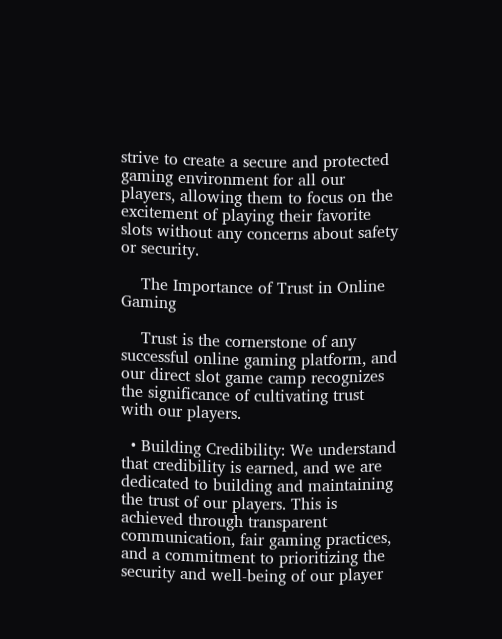strive to create a secure and protected gaming environment for all our players, allowing them to focus on the excitement of playing their favorite slots without any concerns about safety or security.

    The Importance of Trust in Online Gaming

    Trust is the cornerstone of any successful online gaming platform, and our direct slot game camp recognizes the significance of cultivating trust with our players.

  • Building Credibility: We understand that credibility is earned, and we are dedicated to building and maintaining the trust of our players. This is achieved through transparent communication, fair gaming practices, and a commitment to prioritizing the security and well-being of our player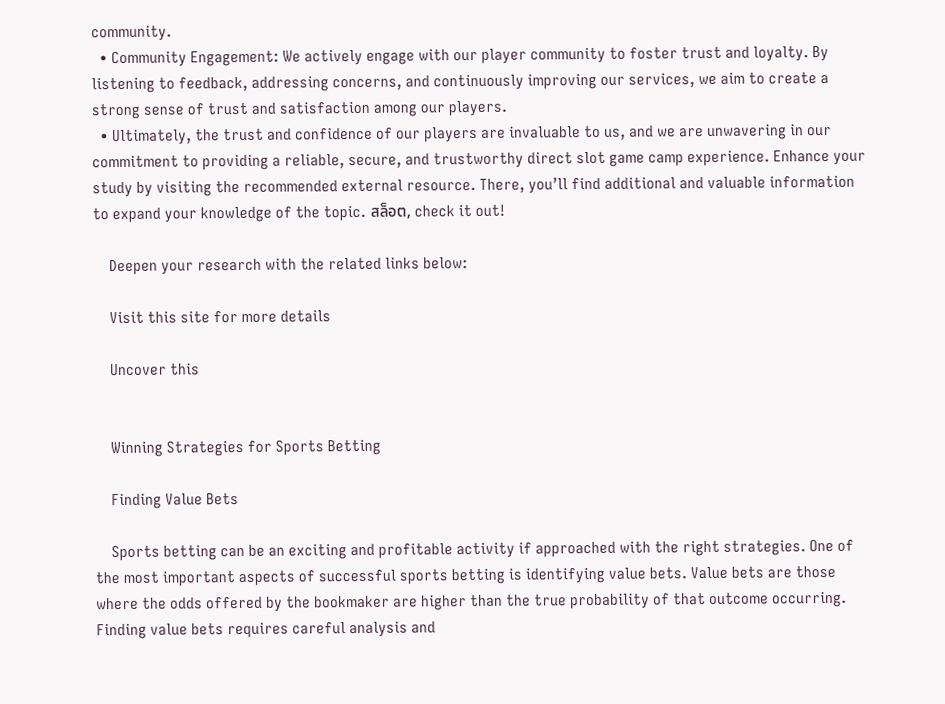community.
  • Community Engagement: We actively engage with our player community to foster trust and loyalty. By listening to feedback, addressing concerns, and continuously improving our services, we aim to create a strong sense of trust and satisfaction among our players.
  • Ultimately, the trust and confidence of our players are invaluable to us, and we are unwavering in our commitment to providing a reliable, secure, and trustworthy direct slot game camp experience. Enhance your study by visiting the recommended external resource. There, you’ll find additional and valuable information to expand your knowledge of the topic. สล็อต, check it out!

    Deepen your research with the related links below:

    Visit this site for more details

    Uncover this


    Winning Strategies for Sports Betting

    Finding Value Bets

    Sports betting can be an exciting and profitable activity if approached with the right strategies. One of the most important aspects of successful sports betting is identifying value bets. Value bets are those where the odds offered by the bookmaker are higher than the true probability of that outcome occurring. Finding value bets requires careful analysis and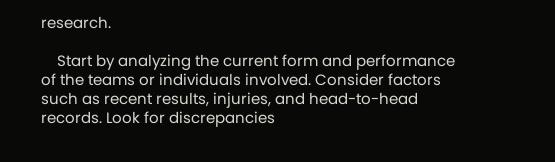research.

    Start by analyzing the current form and performance of the teams or individuals involved. Consider factors such as recent results, injuries, and head-to-head records. Look for discrepancies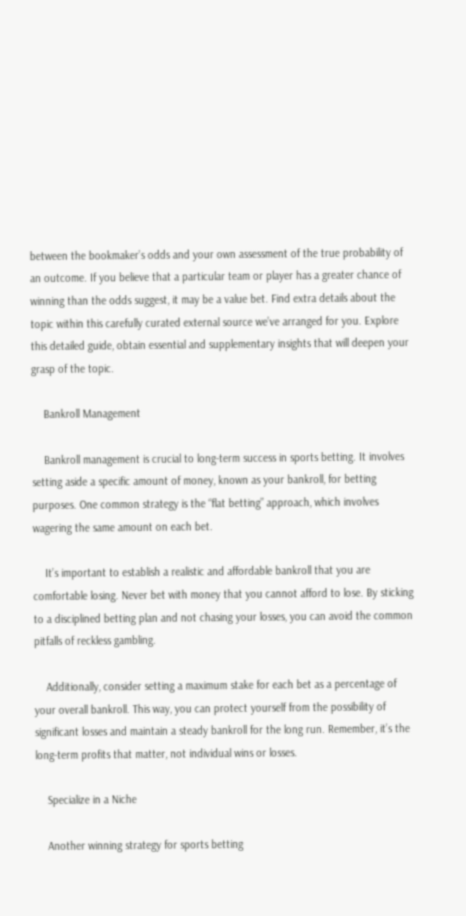between the bookmaker’s odds and your own assessment of the true probability of an outcome. If you believe that a particular team or player has a greater chance of winning than the odds suggest, it may be a value bet. Find extra details about the topic within this carefully curated external source we’ve arranged for you. Explore this detailed guide, obtain essential and supplementary insights that will deepen your grasp of the topic.

    Bankroll Management

    Bankroll management is crucial to long-term success in sports betting. It involves setting aside a specific amount of money, known as your bankroll, for betting purposes. One common strategy is the “flat betting” approach, which involves wagering the same amount on each bet.

    It’s important to establish a realistic and affordable bankroll that you are comfortable losing. Never bet with money that you cannot afford to lose. By sticking to a disciplined betting plan and not chasing your losses, you can avoid the common pitfalls of reckless gambling.

    Additionally, consider setting a maximum stake for each bet as a percentage of your overall bankroll. This way, you can protect yourself from the possibility of significant losses and maintain a steady bankroll for the long run. Remember, it’s the long-term profits that matter, not individual wins or losses.

    Specialize in a Niche

    Another winning strategy for sports betting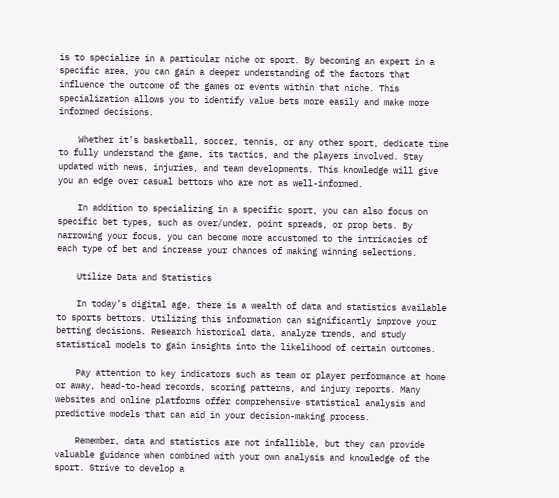is to specialize in a particular niche or sport. By becoming an expert in a specific area, you can gain a deeper understanding of the factors that influence the outcome of the games or events within that niche. This specialization allows you to identify value bets more easily and make more informed decisions.

    Whether it’s basketball, soccer, tennis, or any other sport, dedicate time to fully understand the game, its tactics, and the players involved. Stay updated with news, injuries, and team developments. This knowledge will give you an edge over casual bettors who are not as well-informed.

    In addition to specializing in a specific sport, you can also focus on specific bet types, such as over/under, point spreads, or prop bets. By narrowing your focus, you can become more accustomed to the intricacies of each type of bet and increase your chances of making winning selections.

    Utilize Data and Statistics

    In today’s digital age, there is a wealth of data and statistics available to sports bettors. Utilizing this information can significantly improve your betting decisions. Research historical data, analyze trends, and study statistical models to gain insights into the likelihood of certain outcomes.

    Pay attention to key indicators such as team or player performance at home or away, head-to-head records, scoring patterns, and injury reports. Many websites and online platforms offer comprehensive statistical analysis and predictive models that can aid in your decision-making process.

    Remember, data and statistics are not infallible, but they can provide valuable guidance when combined with your own analysis and knowledge of the sport. Strive to develop a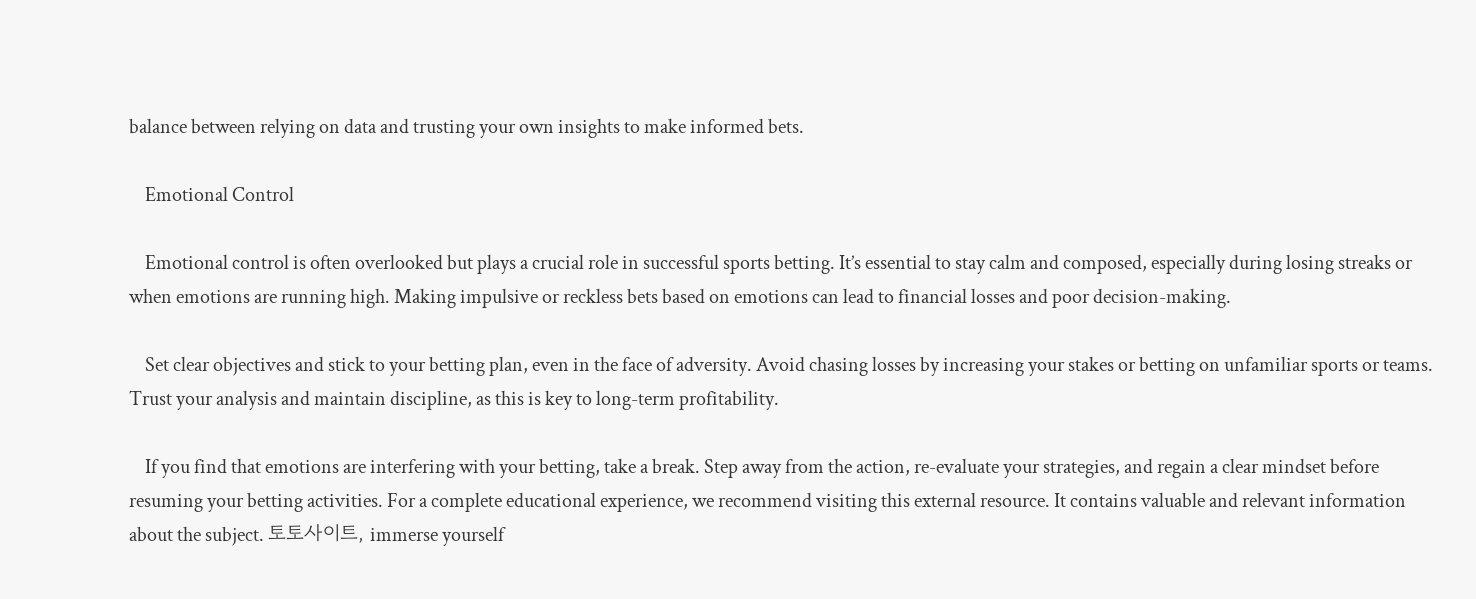balance between relying on data and trusting your own insights to make informed bets.

    Emotional Control

    Emotional control is often overlooked but plays a crucial role in successful sports betting. It’s essential to stay calm and composed, especially during losing streaks or when emotions are running high. Making impulsive or reckless bets based on emotions can lead to financial losses and poor decision-making.

    Set clear objectives and stick to your betting plan, even in the face of adversity. Avoid chasing losses by increasing your stakes or betting on unfamiliar sports or teams. Trust your analysis and maintain discipline, as this is key to long-term profitability.

    If you find that emotions are interfering with your betting, take a break. Step away from the action, re-evaluate your strategies, and regain a clear mindset before resuming your betting activities. For a complete educational experience, we recommend visiting this external resource. It contains valuable and relevant information about the subject. 토토사이트, immerse yourself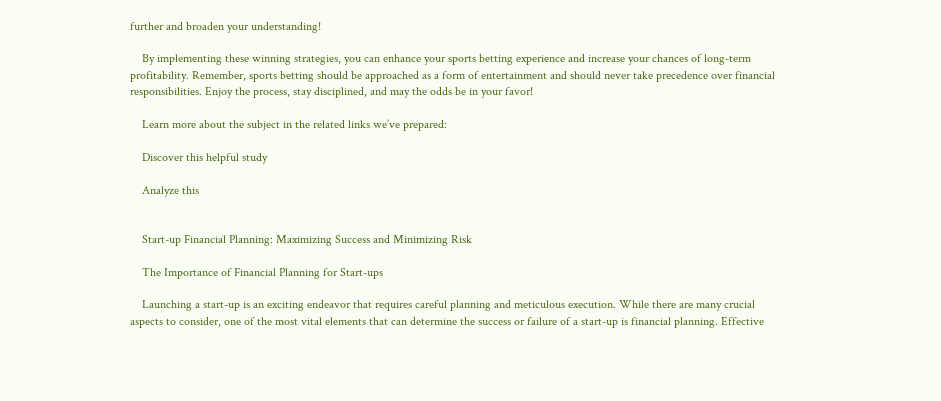further and broaden your understanding!

    By implementing these winning strategies, you can enhance your sports betting experience and increase your chances of long-term profitability. Remember, sports betting should be approached as a form of entertainment and should never take precedence over financial responsibilities. Enjoy the process, stay disciplined, and may the odds be in your favor!

    Learn more about the subject in the related links we’ve prepared:

    Discover this helpful study

    Analyze this


    Start-up Financial Planning: Maximizing Success and Minimizing Risk

    The Importance of Financial Planning for Start-ups

    Launching a start-up is an exciting endeavor that requires careful planning and meticulous execution. While there are many crucial aspects to consider, one of the most vital elements that can determine the success or failure of a start-up is financial planning. Effective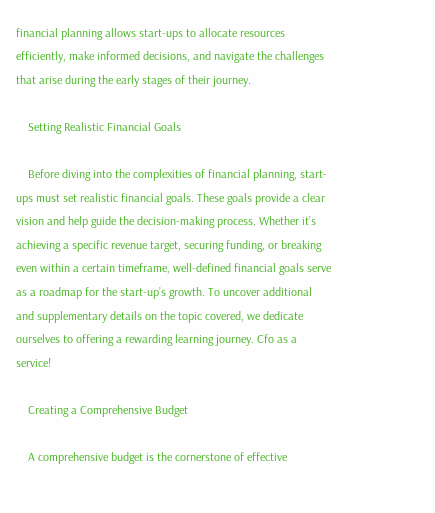financial planning allows start-ups to allocate resources efficiently, make informed decisions, and navigate the challenges that arise during the early stages of their journey.

    Setting Realistic Financial Goals

    Before diving into the complexities of financial planning, start-ups must set realistic financial goals. These goals provide a clear vision and help guide the decision-making process. Whether it’s achieving a specific revenue target, securing funding, or breaking even within a certain timeframe, well-defined financial goals serve as a roadmap for the start-up’s growth. To uncover additional and supplementary details on the topic covered, we dedicate ourselves to offering a rewarding learning journey. Cfo as a service!

    Creating a Comprehensive Budget

    A comprehensive budget is the cornerstone of effective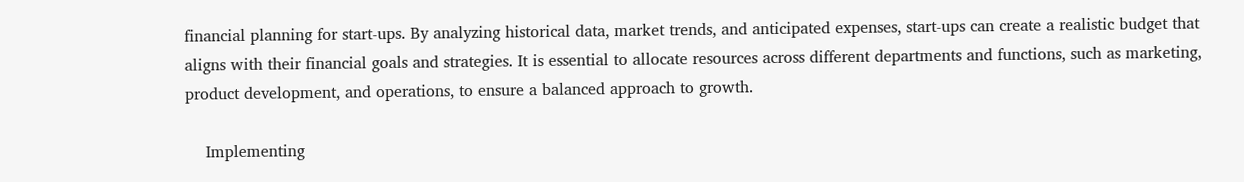financial planning for start-ups. By analyzing historical data, market trends, and anticipated expenses, start-ups can create a realistic budget that aligns with their financial goals and strategies. It is essential to allocate resources across different departments and functions, such as marketing, product development, and operations, to ensure a balanced approach to growth.

    Implementing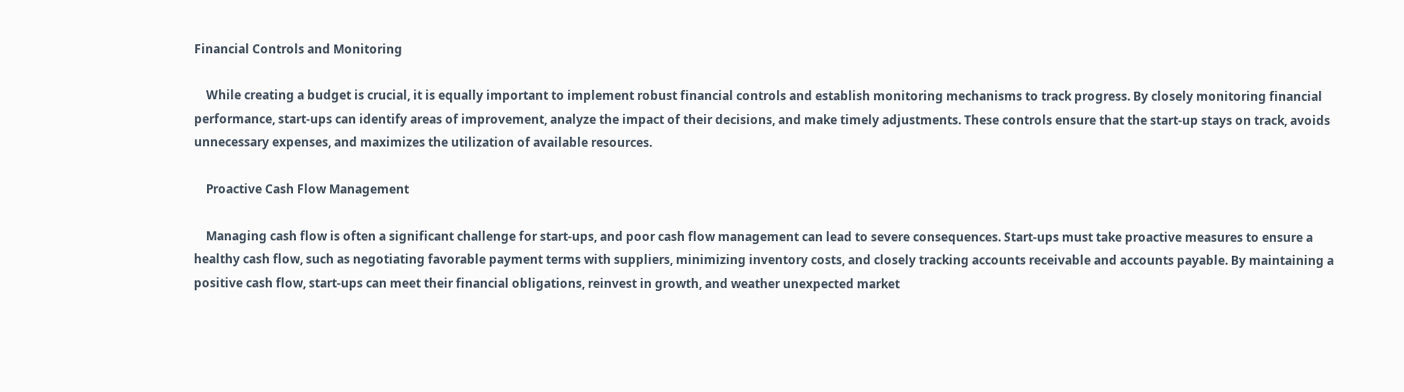Financial Controls and Monitoring

    While creating a budget is crucial, it is equally important to implement robust financial controls and establish monitoring mechanisms to track progress. By closely monitoring financial performance, start-ups can identify areas of improvement, analyze the impact of their decisions, and make timely adjustments. These controls ensure that the start-up stays on track, avoids unnecessary expenses, and maximizes the utilization of available resources.

    Proactive Cash Flow Management

    Managing cash flow is often a significant challenge for start-ups, and poor cash flow management can lead to severe consequences. Start-ups must take proactive measures to ensure a healthy cash flow, such as negotiating favorable payment terms with suppliers, minimizing inventory costs, and closely tracking accounts receivable and accounts payable. By maintaining a positive cash flow, start-ups can meet their financial obligations, reinvest in growth, and weather unexpected market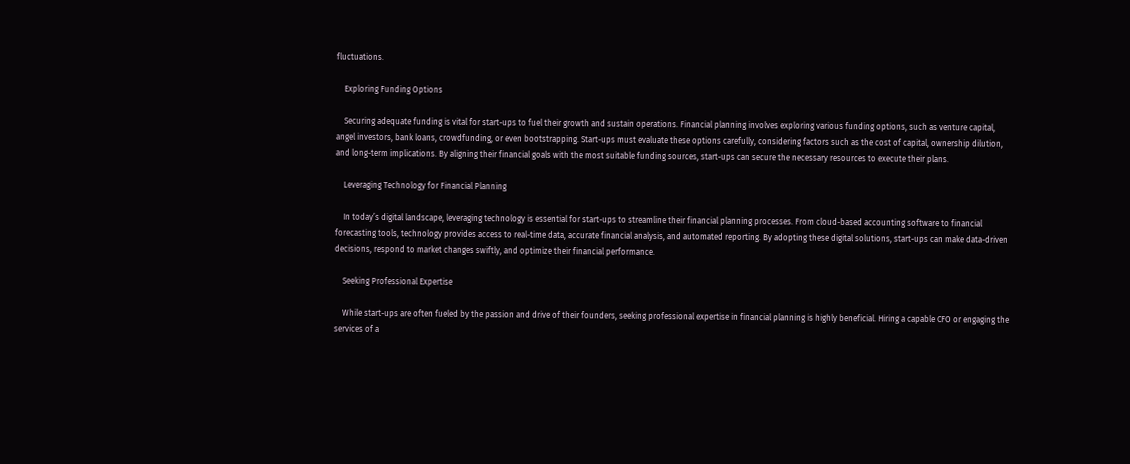fluctuations.

    Exploring Funding Options

    Securing adequate funding is vital for start-ups to fuel their growth and sustain operations. Financial planning involves exploring various funding options, such as venture capital, angel investors, bank loans, crowdfunding, or even bootstrapping. Start-ups must evaluate these options carefully, considering factors such as the cost of capital, ownership dilution, and long-term implications. By aligning their financial goals with the most suitable funding sources, start-ups can secure the necessary resources to execute their plans.

    Leveraging Technology for Financial Planning

    In today’s digital landscape, leveraging technology is essential for start-ups to streamline their financial planning processes. From cloud-based accounting software to financial forecasting tools, technology provides access to real-time data, accurate financial analysis, and automated reporting. By adopting these digital solutions, start-ups can make data-driven decisions, respond to market changes swiftly, and optimize their financial performance.

    Seeking Professional Expertise

    While start-ups are often fueled by the passion and drive of their founders, seeking professional expertise in financial planning is highly beneficial. Hiring a capable CFO or engaging the services of a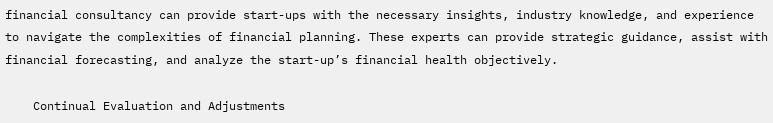financial consultancy can provide start-ups with the necessary insights, industry knowledge, and experience to navigate the complexities of financial planning. These experts can provide strategic guidance, assist with financial forecasting, and analyze the start-up’s financial health objectively.

    Continual Evaluation and Adjustments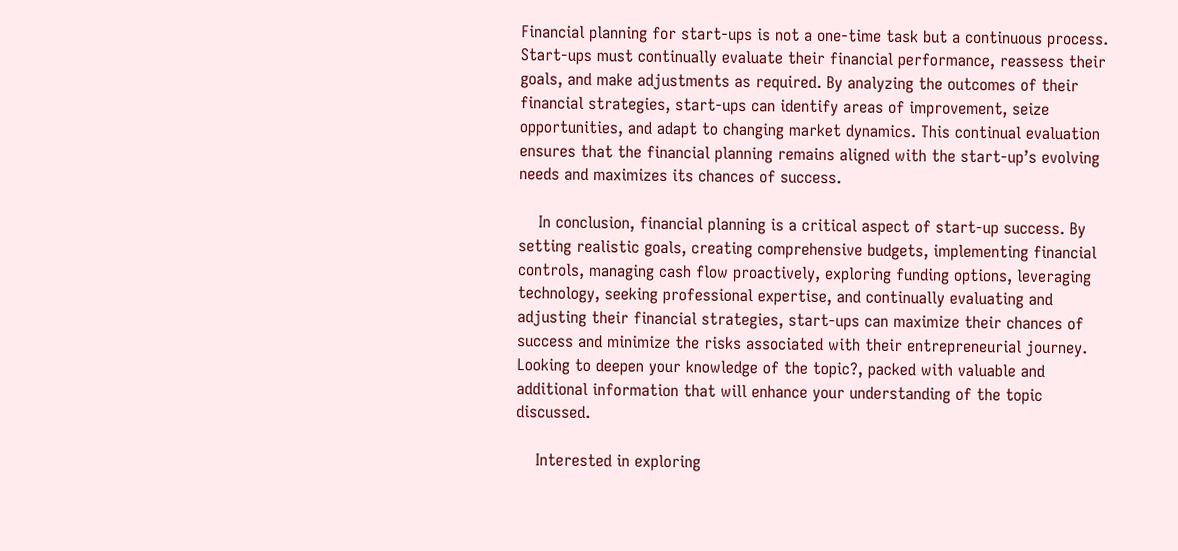Financial planning for start-ups is not a one-time task but a continuous process. Start-ups must continually evaluate their financial performance, reassess their goals, and make adjustments as required. By analyzing the outcomes of their financial strategies, start-ups can identify areas of improvement, seize opportunities, and adapt to changing market dynamics. This continual evaluation ensures that the financial planning remains aligned with the start-up’s evolving needs and maximizes its chances of success.

    In conclusion, financial planning is a critical aspect of start-up success. By setting realistic goals, creating comprehensive budgets, implementing financial controls, managing cash flow proactively, exploring funding options, leveraging technology, seeking professional expertise, and continually evaluating and adjusting their financial strategies, start-ups can maximize their chances of success and minimize the risks associated with their entrepreneurial journey. Looking to deepen your knowledge of the topic?, packed with valuable and additional information that will enhance your understanding of the topic discussed.

    Interested in exploring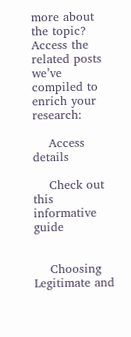more about the topic? Access the related posts we’ve compiled to enrich your research:

    Access details

    Check out this informative guide


    Choosing Legitimate and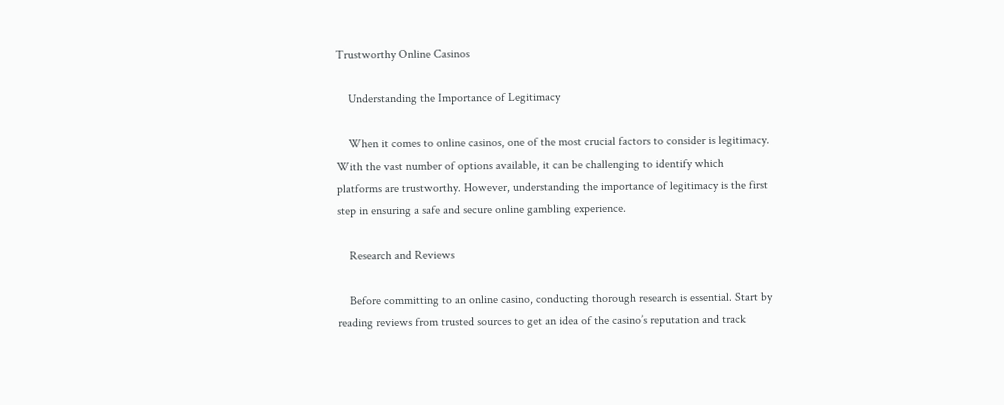Trustworthy Online Casinos

    Understanding the Importance of Legitimacy

    When it comes to online casinos, one of the most crucial factors to consider is legitimacy. With the vast number of options available, it can be challenging to identify which platforms are trustworthy. However, understanding the importance of legitimacy is the first step in ensuring a safe and secure online gambling experience.

    Research and Reviews

    Before committing to an online casino, conducting thorough research is essential. Start by reading reviews from trusted sources to get an idea of the casino’s reputation and track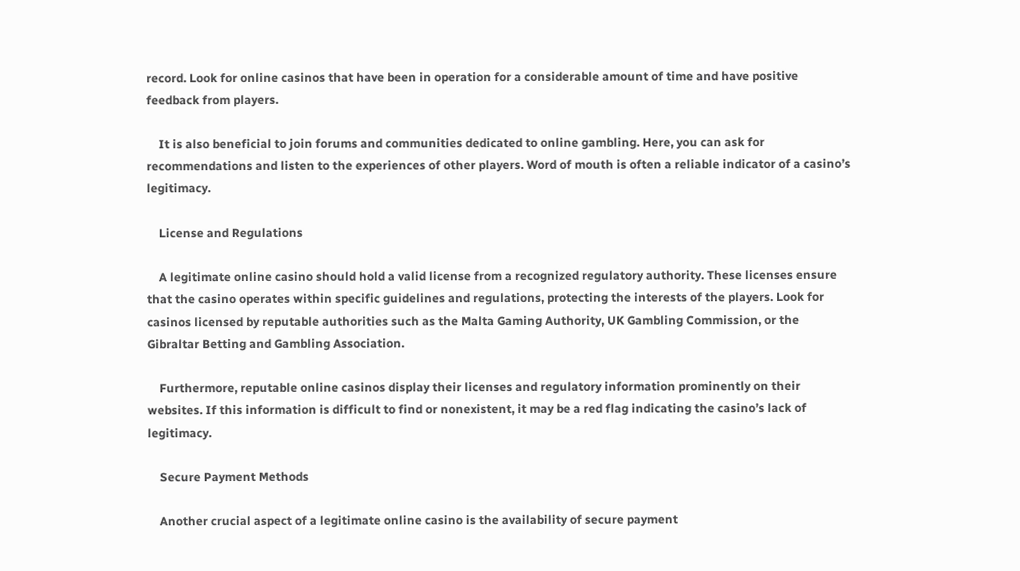record. Look for online casinos that have been in operation for a considerable amount of time and have positive feedback from players.

    It is also beneficial to join forums and communities dedicated to online gambling. Here, you can ask for recommendations and listen to the experiences of other players. Word of mouth is often a reliable indicator of a casino’s legitimacy.

    License and Regulations

    A legitimate online casino should hold a valid license from a recognized regulatory authority. These licenses ensure that the casino operates within specific guidelines and regulations, protecting the interests of the players. Look for casinos licensed by reputable authorities such as the Malta Gaming Authority, UK Gambling Commission, or the Gibraltar Betting and Gambling Association.

    Furthermore, reputable online casinos display their licenses and regulatory information prominently on their websites. If this information is difficult to find or nonexistent, it may be a red flag indicating the casino’s lack of legitimacy.

    Secure Payment Methods

    Another crucial aspect of a legitimate online casino is the availability of secure payment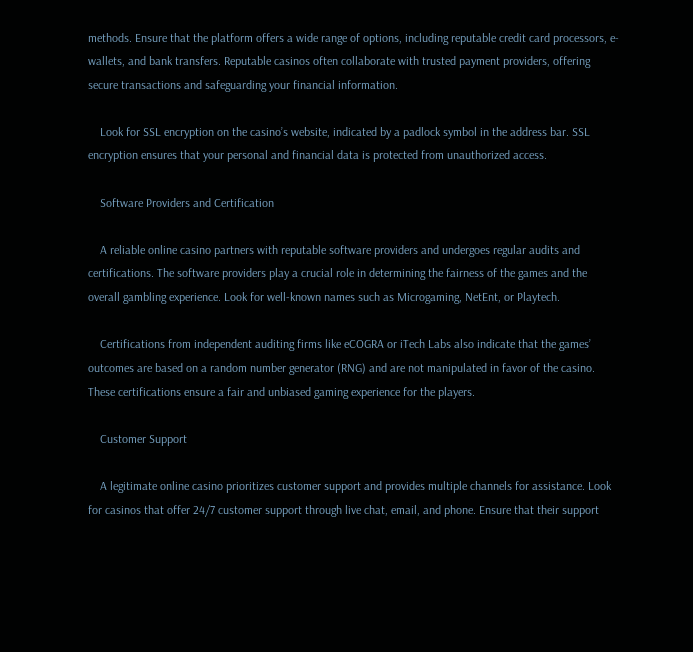methods. Ensure that the platform offers a wide range of options, including reputable credit card processors, e-wallets, and bank transfers. Reputable casinos often collaborate with trusted payment providers, offering secure transactions and safeguarding your financial information.

    Look for SSL encryption on the casino’s website, indicated by a padlock symbol in the address bar. SSL encryption ensures that your personal and financial data is protected from unauthorized access.

    Software Providers and Certification

    A reliable online casino partners with reputable software providers and undergoes regular audits and certifications. The software providers play a crucial role in determining the fairness of the games and the overall gambling experience. Look for well-known names such as Microgaming, NetEnt, or Playtech.

    Certifications from independent auditing firms like eCOGRA or iTech Labs also indicate that the games’ outcomes are based on a random number generator (RNG) and are not manipulated in favor of the casino. These certifications ensure a fair and unbiased gaming experience for the players.

    Customer Support

    A legitimate online casino prioritizes customer support and provides multiple channels for assistance. Look for casinos that offer 24/7 customer support through live chat, email, and phone. Ensure that their support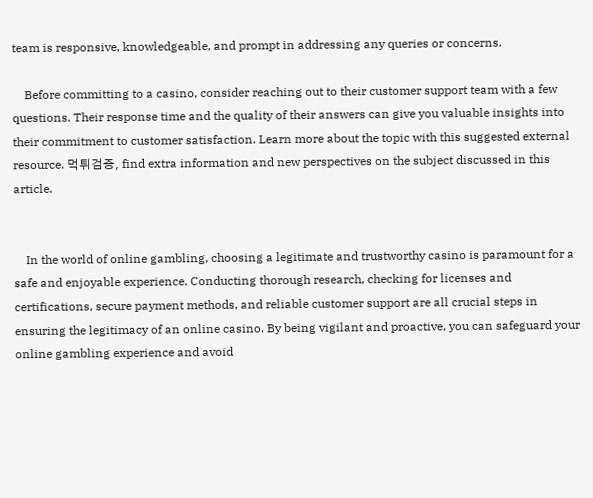team is responsive, knowledgeable, and prompt in addressing any queries or concerns.

    Before committing to a casino, consider reaching out to their customer support team with a few questions. Their response time and the quality of their answers can give you valuable insights into their commitment to customer satisfaction. Learn more about the topic with this suggested external resource. 먹튀검증, find extra information and new perspectives on the subject discussed in this article.


    In the world of online gambling, choosing a legitimate and trustworthy casino is paramount for a safe and enjoyable experience. Conducting thorough research, checking for licenses and certifications, secure payment methods, and reliable customer support are all crucial steps in ensuring the legitimacy of an online casino. By being vigilant and proactive, you can safeguard your online gambling experience and avoid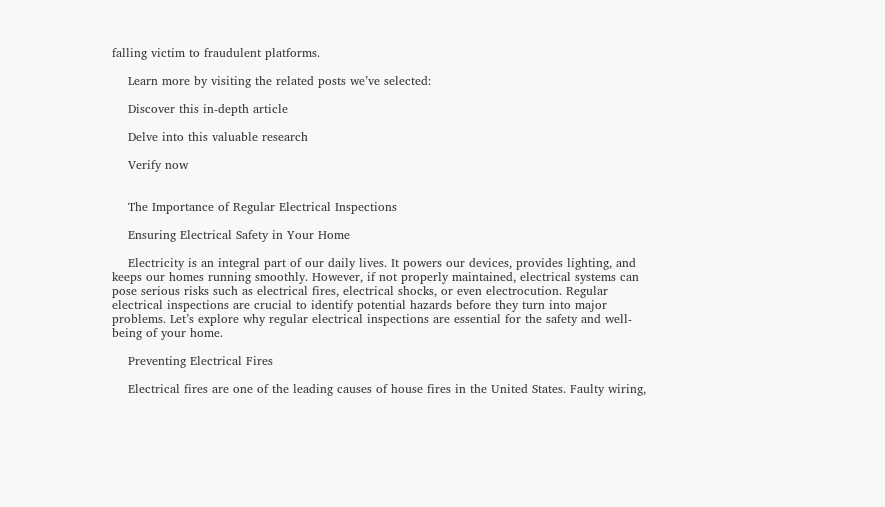falling victim to fraudulent platforms.

    Learn more by visiting the related posts we’ve selected:

    Discover this in-depth article

    Delve into this valuable research

    Verify now


    The Importance of Regular Electrical Inspections

    Ensuring Electrical Safety in Your Home

    Electricity is an integral part of our daily lives. It powers our devices, provides lighting, and keeps our homes running smoothly. However, if not properly maintained, electrical systems can pose serious risks such as electrical fires, electrical shocks, or even electrocution. Regular electrical inspections are crucial to identify potential hazards before they turn into major problems. Let’s explore why regular electrical inspections are essential for the safety and well-being of your home.

    Preventing Electrical Fires

    Electrical fires are one of the leading causes of house fires in the United States. Faulty wiring,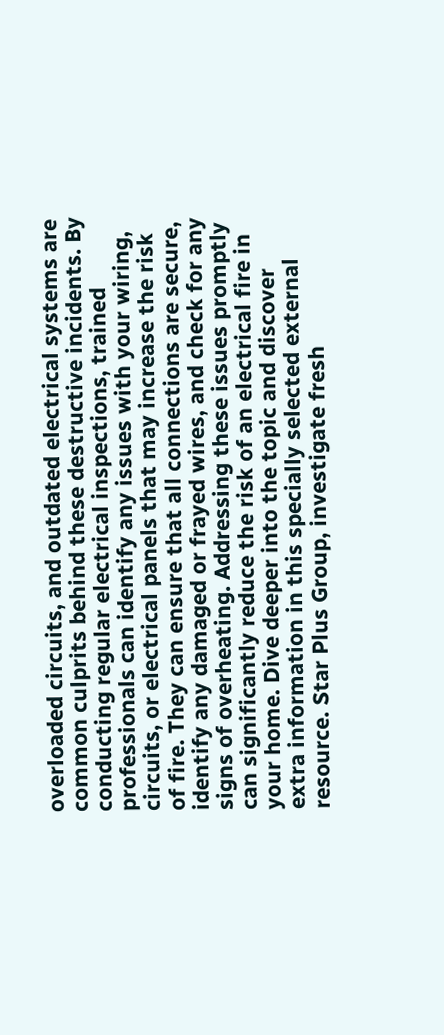overloaded circuits, and outdated electrical systems are common culprits behind these destructive incidents. By conducting regular electrical inspections, trained professionals can identify any issues with your wiring, circuits, or electrical panels that may increase the risk of fire. They can ensure that all connections are secure, identify any damaged or frayed wires, and check for any signs of overheating. Addressing these issues promptly can significantly reduce the risk of an electrical fire in your home. Dive deeper into the topic and discover extra information in this specially selected external resource. Star Plus Group, investigate fresh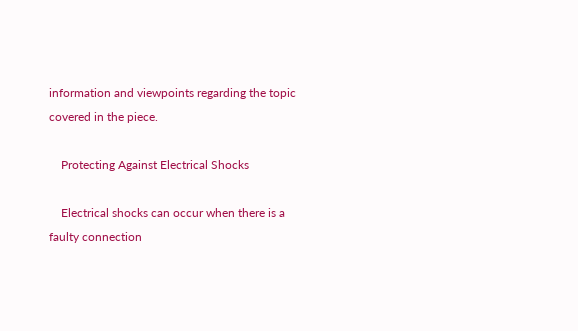information and viewpoints regarding the topic covered in the piece.

    Protecting Against Electrical Shocks

    Electrical shocks can occur when there is a faulty connection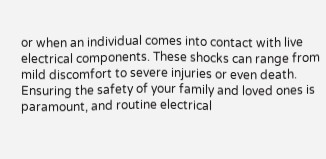or when an individual comes into contact with live electrical components. These shocks can range from mild discomfort to severe injuries or even death. Ensuring the safety of your family and loved ones is paramount, and routine electrical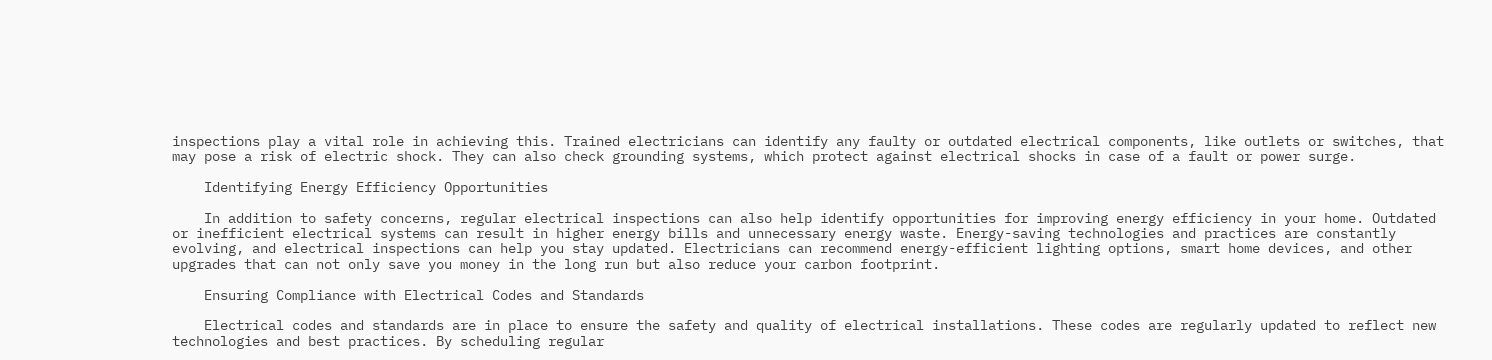inspections play a vital role in achieving this. Trained electricians can identify any faulty or outdated electrical components, like outlets or switches, that may pose a risk of electric shock. They can also check grounding systems, which protect against electrical shocks in case of a fault or power surge.

    Identifying Energy Efficiency Opportunities

    In addition to safety concerns, regular electrical inspections can also help identify opportunities for improving energy efficiency in your home. Outdated or inefficient electrical systems can result in higher energy bills and unnecessary energy waste. Energy-saving technologies and practices are constantly evolving, and electrical inspections can help you stay updated. Electricians can recommend energy-efficient lighting options, smart home devices, and other upgrades that can not only save you money in the long run but also reduce your carbon footprint.

    Ensuring Compliance with Electrical Codes and Standards

    Electrical codes and standards are in place to ensure the safety and quality of electrical installations. These codes are regularly updated to reflect new technologies and best practices. By scheduling regular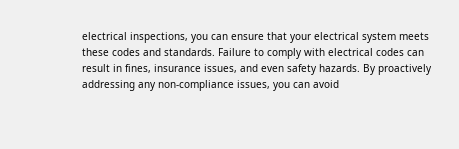electrical inspections, you can ensure that your electrical system meets these codes and standards. Failure to comply with electrical codes can result in fines, insurance issues, and even safety hazards. By proactively addressing any non-compliance issues, you can avoid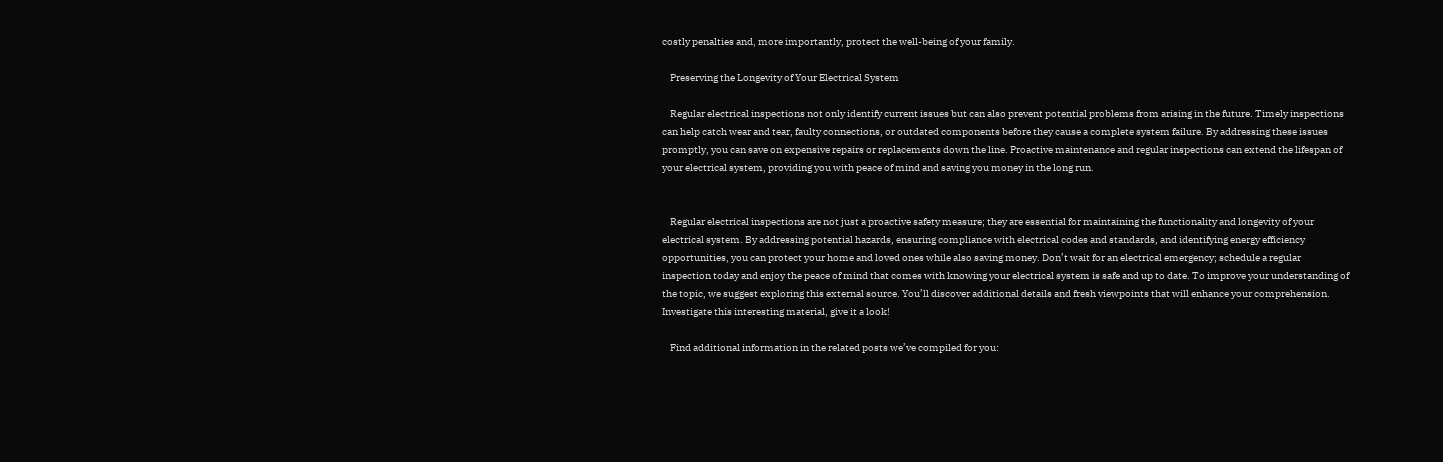costly penalties and, more importantly, protect the well-being of your family.

    Preserving the Longevity of Your Electrical System

    Regular electrical inspections not only identify current issues but can also prevent potential problems from arising in the future. Timely inspections can help catch wear and tear, faulty connections, or outdated components before they cause a complete system failure. By addressing these issues promptly, you can save on expensive repairs or replacements down the line. Proactive maintenance and regular inspections can extend the lifespan of your electrical system, providing you with peace of mind and saving you money in the long run.


    Regular electrical inspections are not just a proactive safety measure; they are essential for maintaining the functionality and longevity of your electrical system. By addressing potential hazards, ensuring compliance with electrical codes and standards, and identifying energy efficiency opportunities, you can protect your home and loved ones while also saving money. Don’t wait for an electrical emergency; schedule a regular inspection today and enjoy the peace of mind that comes with knowing your electrical system is safe and up to date. To improve your understanding of the topic, we suggest exploring this external source. You’ll discover additional details and fresh viewpoints that will enhance your comprehension. Investigate this interesting material, give it a look!

    Find additional information in the related posts we’ve compiled for you: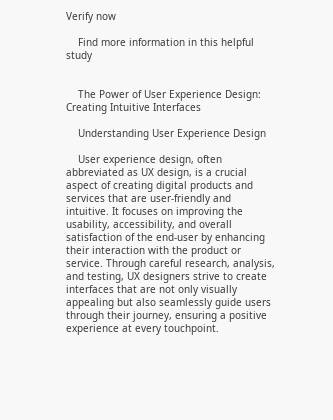Verify now

    Find more information in this helpful study


    The Power of User Experience Design: Creating Intuitive Interfaces

    Understanding User Experience Design

    User experience design, often abbreviated as UX design, is a crucial aspect of creating digital products and services that are user-friendly and intuitive. It focuses on improving the usability, accessibility, and overall satisfaction of the end-user by enhancing their interaction with the product or service. Through careful research, analysis, and testing, UX designers strive to create interfaces that are not only visually appealing but also seamlessly guide users through their journey, ensuring a positive experience at every touchpoint.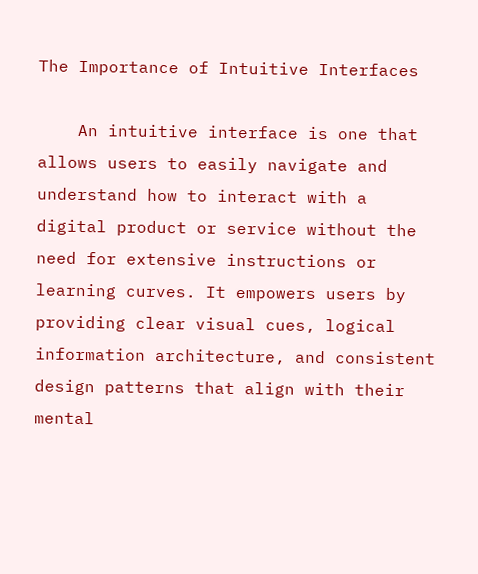The Importance of Intuitive Interfaces

    An intuitive interface is one that allows users to easily navigate and understand how to interact with a digital product or service without the need for extensive instructions or learning curves. It empowers users by providing clear visual cues, logical information architecture, and consistent design patterns that align with their mental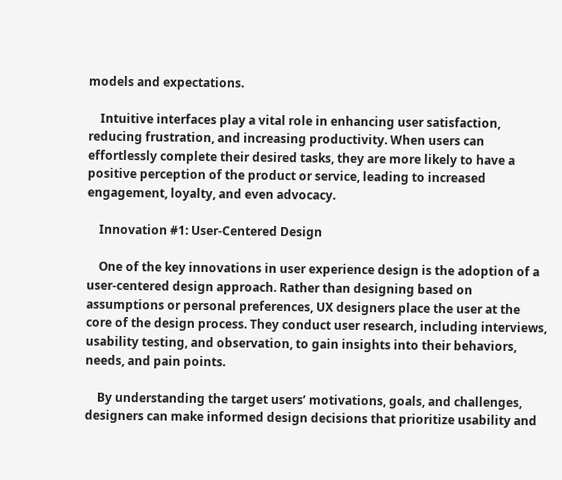models and expectations.

    Intuitive interfaces play a vital role in enhancing user satisfaction, reducing frustration, and increasing productivity. When users can effortlessly complete their desired tasks, they are more likely to have a positive perception of the product or service, leading to increased engagement, loyalty, and even advocacy.

    Innovation #1: User-Centered Design

    One of the key innovations in user experience design is the adoption of a user-centered design approach. Rather than designing based on assumptions or personal preferences, UX designers place the user at the core of the design process. They conduct user research, including interviews, usability testing, and observation, to gain insights into their behaviors, needs, and pain points.

    By understanding the target users’ motivations, goals, and challenges, designers can make informed design decisions that prioritize usability and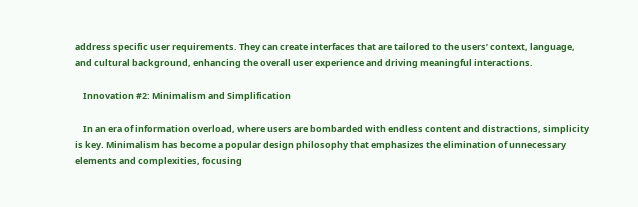address specific user requirements. They can create interfaces that are tailored to the users’ context, language, and cultural background, enhancing the overall user experience and driving meaningful interactions.

    Innovation #2: Minimalism and Simplification

    In an era of information overload, where users are bombarded with endless content and distractions, simplicity is key. Minimalism has become a popular design philosophy that emphasizes the elimination of unnecessary elements and complexities, focusing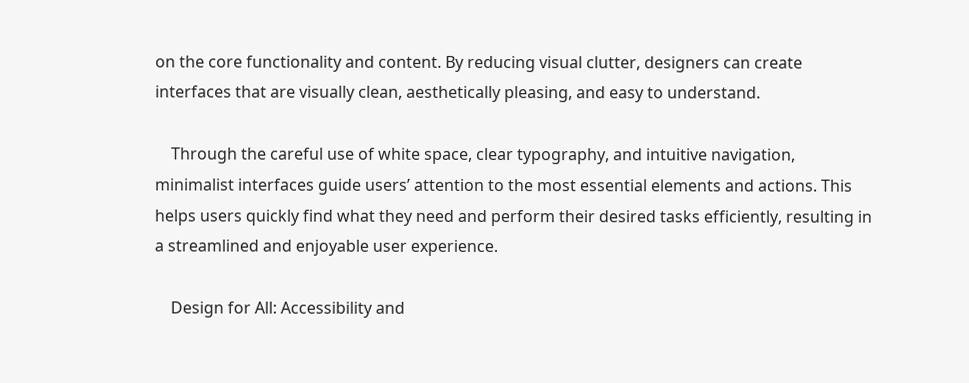on the core functionality and content. By reducing visual clutter, designers can create interfaces that are visually clean, aesthetically pleasing, and easy to understand.

    Through the careful use of white space, clear typography, and intuitive navigation, minimalist interfaces guide users’ attention to the most essential elements and actions. This helps users quickly find what they need and perform their desired tasks efficiently, resulting in a streamlined and enjoyable user experience.

    Design for All: Accessibility and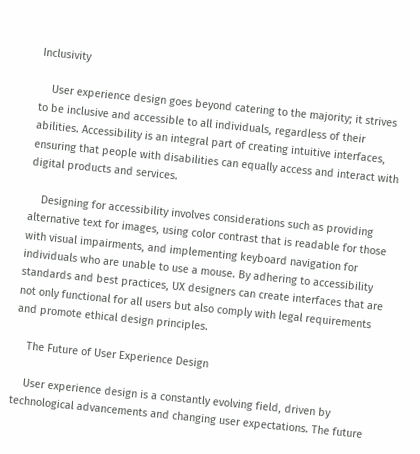Inclusivity

    User experience design goes beyond catering to the majority; it strives to be inclusive and accessible to all individuals, regardless of their abilities. Accessibility is an integral part of creating intuitive interfaces, ensuring that people with disabilities can equally access and interact with digital products and services.

    Designing for accessibility involves considerations such as providing alternative text for images, using color contrast that is readable for those with visual impairments, and implementing keyboard navigation for individuals who are unable to use a mouse. By adhering to accessibility standards and best practices, UX designers can create interfaces that are not only functional for all users but also comply with legal requirements and promote ethical design principles.

    The Future of User Experience Design

    User experience design is a constantly evolving field, driven by technological advancements and changing user expectations. The future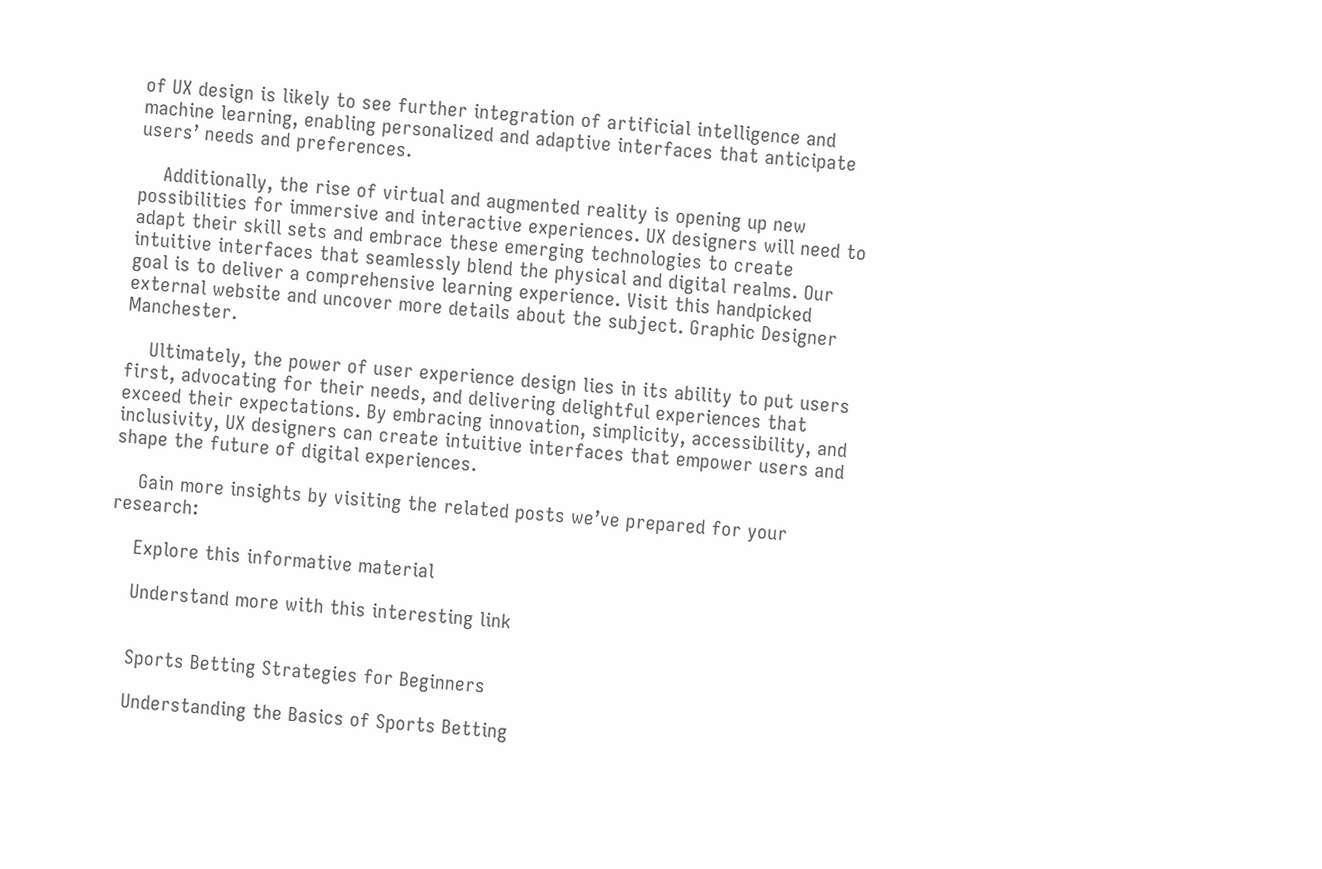of UX design is likely to see further integration of artificial intelligence and machine learning, enabling personalized and adaptive interfaces that anticipate users’ needs and preferences.

    Additionally, the rise of virtual and augmented reality is opening up new possibilities for immersive and interactive experiences. UX designers will need to adapt their skill sets and embrace these emerging technologies to create intuitive interfaces that seamlessly blend the physical and digital realms. Our goal is to deliver a comprehensive learning experience. Visit this handpicked external website and uncover more details about the subject. Graphic Designer Manchester.

    Ultimately, the power of user experience design lies in its ability to put users first, advocating for their needs, and delivering delightful experiences that exceed their expectations. By embracing innovation, simplicity, accessibility, and inclusivity, UX designers can create intuitive interfaces that empower users and shape the future of digital experiences.

    Gain more insights by visiting the related posts we’ve prepared for your research:

    Explore this informative material

    Understand more with this interesting link


    Sports Betting Strategies for Beginners

    Understanding the Basics of Sports Betting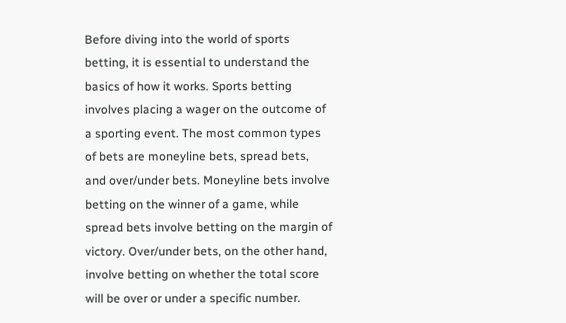Before diving into the world of sports betting, it is essential to understand the basics of how it works. Sports betting involves placing a wager on the outcome of a sporting event. The most common types of bets are moneyline bets, spread bets, and over/under bets. Moneyline bets involve betting on the winner of a game, while spread bets involve betting on the margin of victory. Over/under bets, on the other hand, involve betting on whether the total score will be over or under a specific number.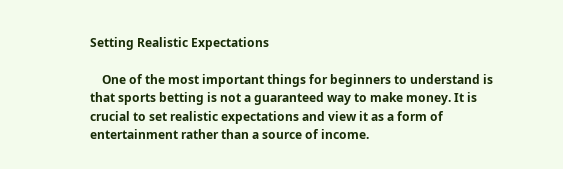Setting Realistic Expectations

    One of the most important things for beginners to understand is that sports betting is not a guaranteed way to make money. It is crucial to set realistic expectations and view it as a form of entertainment rather than a source of income.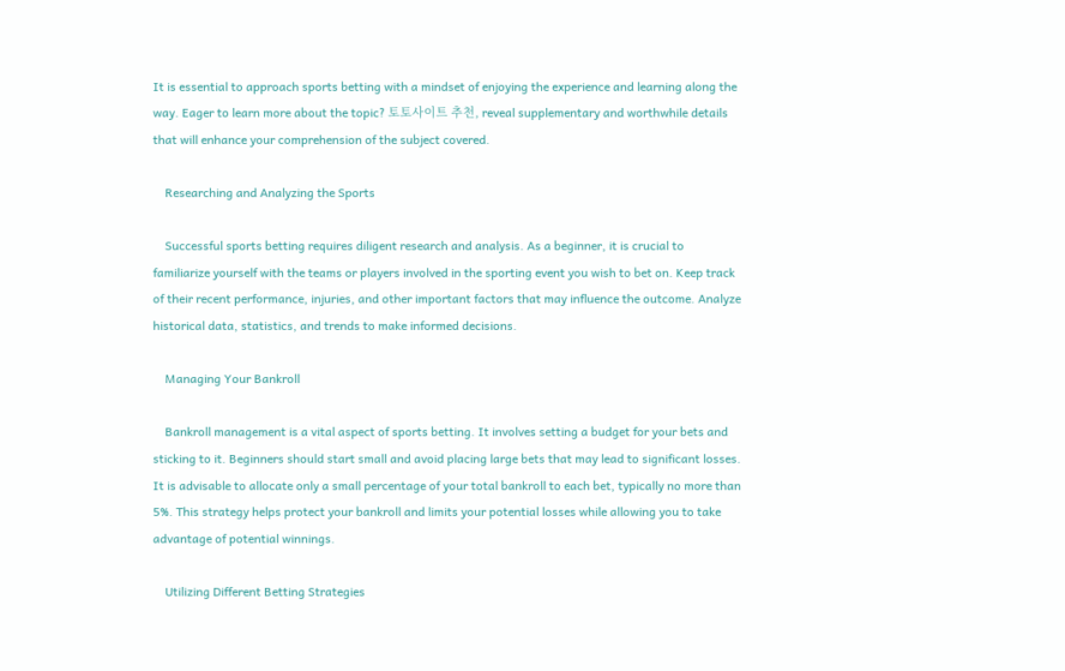It is essential to approach sports betting with a mindset of enjoying the experience and learning along the way. Eager to learn more about the topic? 토토사이트 추천, reveal supplementary and worthwhile details that will enhance your comprehension of the subject covered.

    Researching and Analyzing the Sports

    Successful sports betting requires diligent research and analysis. As a beginner, it is crucial to familiarize yourself with the teams or players involved in the sporting event you wish to bet on. Keep track of their recent performance, injuries, and other important factors that may influence the outcome. Analyze historical data, statistics, and trends to make informed decisions.

    Managing Your Bankroll

    Bankroll management is a vital aspect of sports betting. It involves setting a budget for your bets and sticking to it. Beginners should start small and avoid placing large bets that may lead to significant losses. It is advisable to allocate only a small percentage of your total bankroll to each bet, typically no more than 5%. This strategy helps protect your bankroll and limits your potential losses while allowing you to take advantage of potential winnings.

    Utilizing Different Betting Strategies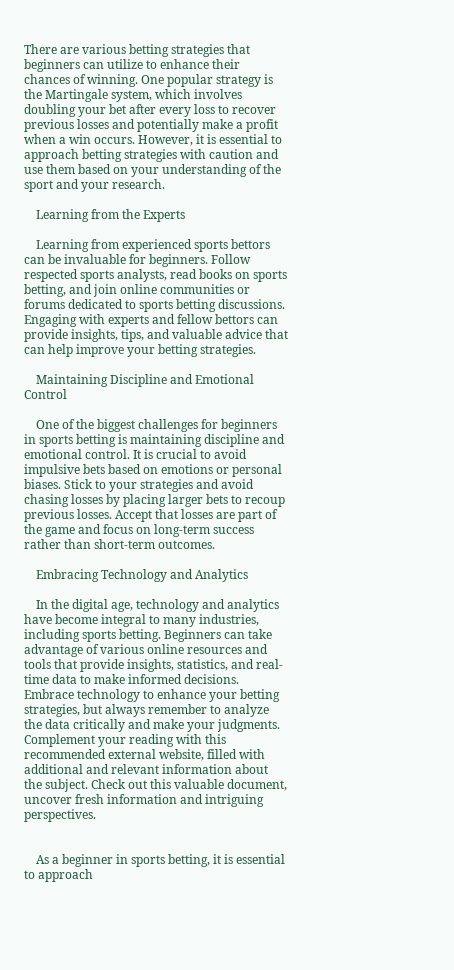There are various betting strategies that beginners can utilize to enhance their chances of winning. One popular strategy is the Martingale system, which involves doubling your bet after every loss to recover previous losses and potentially make a profit when a win occurs. However, it is essential to approach betting strategies with caution and use them based on your understanding of the sport and your research.

    Learning from the Experts

    Learning from experienced sports bettors can be invaluable for beginners. Follow respected sports analysts, read books on sports betting, and join online communities or forums dedicated to sports betting discussions. Engaging with experts and fellow bettors can provide insights, tips, and valuable advice that can help improve your betting strategies.

    Maintaining Discipline and Emotional Control

    One of the biggest challenges for beginners in sports betting is maintaining discipline and emotional control. It is crucial to avoid impulsive bets based on emotions or personal biases. Stick to your strategies and avoid chasing losses by placing larger bets to recoup previous losses. Accept that losses are part of the game and focus on long-term success rather than short-term outcomes.

    Embracing Technology and Analytics

    In the digital age, technology and analytics have become integral to many industries, including sports betting. Beginners can take advantage of various online resources and tools that provide insights, statistics, and real-time data to make informed decisions. Embrace technology to enhance your betting strategies, but always remember to analyze the data critically and make your judgments. Complement your reading with this recommended external website, filled with additional and relevant information about the subject. Check out this valuable document, uncover fresh information and intriguing perspectives.


    As a beginner in sports betting, it is essential to approach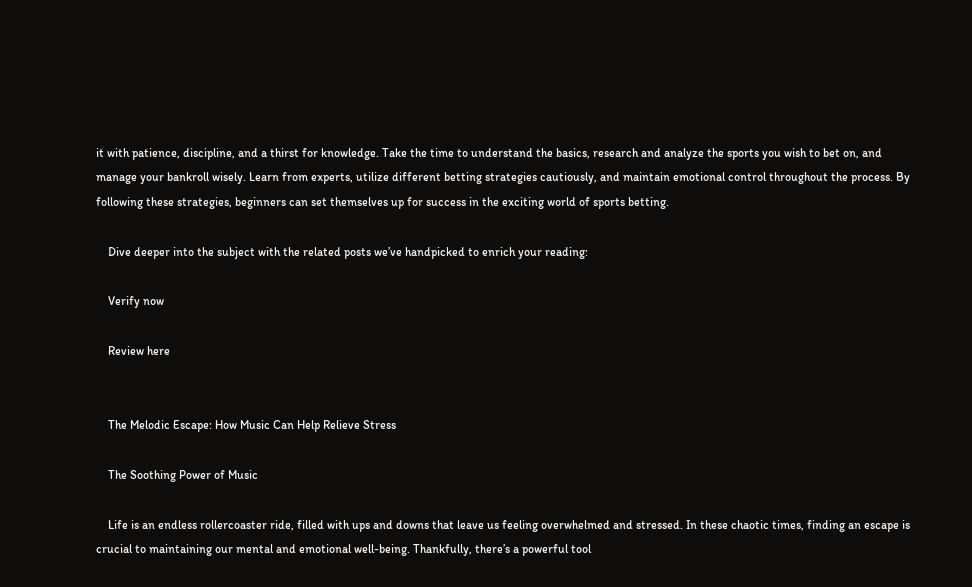it with patience, discipline, and a thirst for knowledge. Take the time to understand the basics, research and analyze the sports you wish to bet on, and manage your bankroll wisely. Learn from experts, utilize different betting strategies cautiously, and maintain emotional control throughout the process. By following these strategies, beginners can set themselves up for success in the exciting world of sports betting.

    Dive deeper into the subject with the related posts we’ve handpicked to enrich your reading:

    Verify now

    Review here


    The Melodic Escape: How Music Can Help Relieve Stress

    The Soothing Power of Music

    Life is an endless rollercoaster ride, filled with ups and downs that leave us feeling overwhelmed and stressed. In these chaotic times, finding an escape is crucial to maintaining our mental and emotional well-being. Thankfully, there’s a powerful tool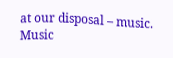at our disposal – music. Music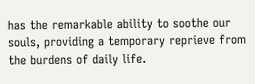has the remarkable ability to soothe our souls, providing a temporary reprieve from the burdens of daily life.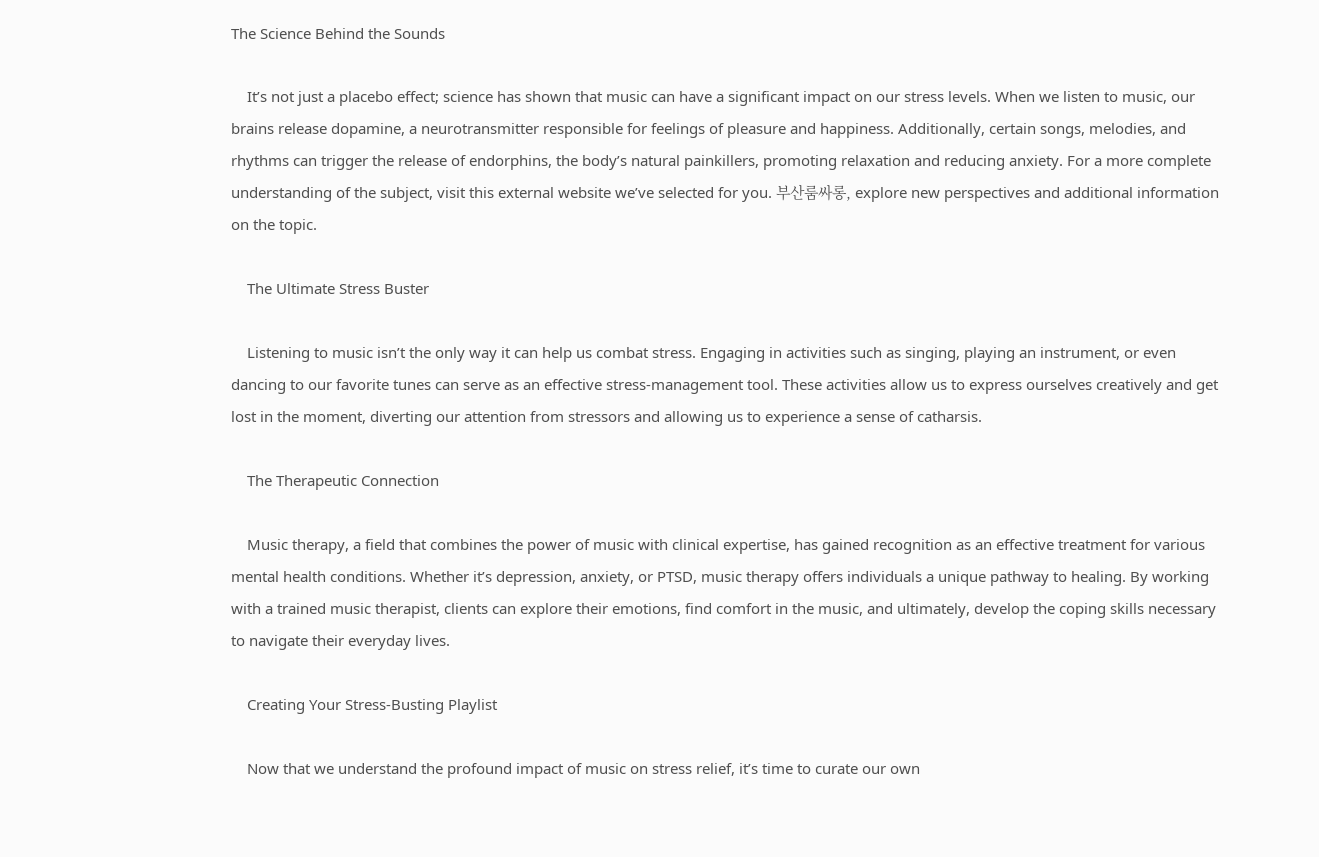The Science Behind the Sounds

    It’s not just a placebo effect; science has shown that music can have a significant impact on our stress levels. When we listen to music, our brains release dopamine, a neurotransmitter responsible for feelings of pleasure and happiness. Additionally, certain songs, melodies, and rhythms can trigger the release of endorphins, the body’s natural painkillers, promoting relaxation and reducing anxiety. For a more complete understanding of the subject, visit this external website we’ve selected for you. 부산룸싸롱, explore new perspectives and additional information on the topic.

    The Ultimate Stress Buster

    Listening to music isn’t the only way it can help us combat stress. Engaging in activities such as singing, playing an instrument, or even dancing to our favorite tunes can serve as an effective stress-management tool. These activities allow us to express ourselves creatively and get lost in the moment, diverting our attention from stressors and allowing us to experience a sense of catharsis.

    The Therapeutic Connection

    Music therapy, a field that combines the power of music with clinical expertise, has gained recognition as an effective treatment for various mental health conditions. Whether it’s depression, anxiety, or PTSD, music therapy offers individuals a unique pathway to healing. By working with a trained music therapist, clients can explore their emotions, find comfort in the music, and ultimately, develop the coping skills necessary to navigate their everyday lives.

    Creating Your Stress-Busting Playlist

    Now that we understand the profound impact of music on stress relief, it’s time to curate our own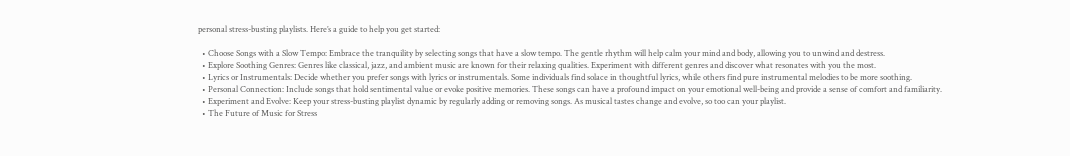personal stress-busting playlists. Here’s a guide to help you get started:

  • Choose Songs with a Slow Tempo: Embrace the tranquility by selecting songs that have a slow tempo. The gentle rhythm will help calm your mind and body, allowing you to unwind and destress.
  • Explore Soothing Genres: Genres like classical, jazz, and ambient music are known for their relaxing qualities. Experiment with different genres and discover what resonates with you the most.
  • Lyrics or Instrumentals: Decide whether you prefer songs with lyrics or instrumentals. Some individuals find solace in thoughtful lyrics, while others find pure instrumental melodies to be more soothing.
  • Personal Connection: Include songs that hold sentimental value or evoke positive memories. These songs can have a profound impact on your emotional well-being and provide a sense of comfort and familiarity.
  • Experiment and Evolve: Keep your stress-busting playlist dynamic by regularly adding or removing songs. As musical tastes change and evolve, so too can your playlist.
  • The Future of Music for Stress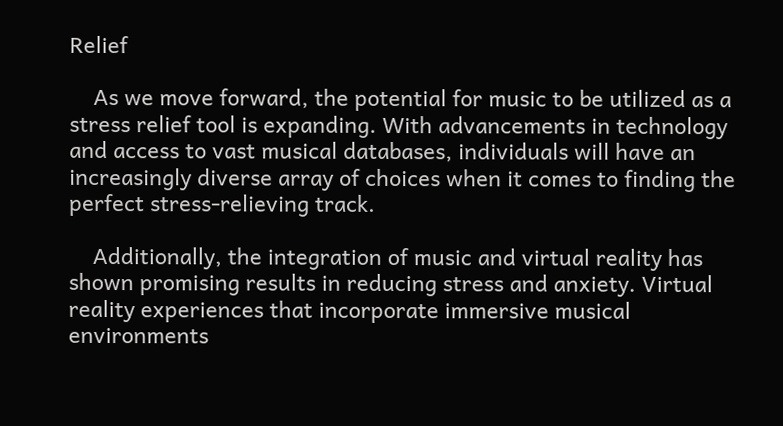Relief

    As we move forward, the potential for music to be utilized as a stress relief tool is expanding. With advancements in technology and access to vast musical databases, individuals will have an increasingly diverse array of choices when it comes to finding the perfect stress-relieving track.

    Additionally, the integration of music and virtual reality has shown promising results in reducing stress and anxiety. Virtual reality experiences that incorporate immersive musical environments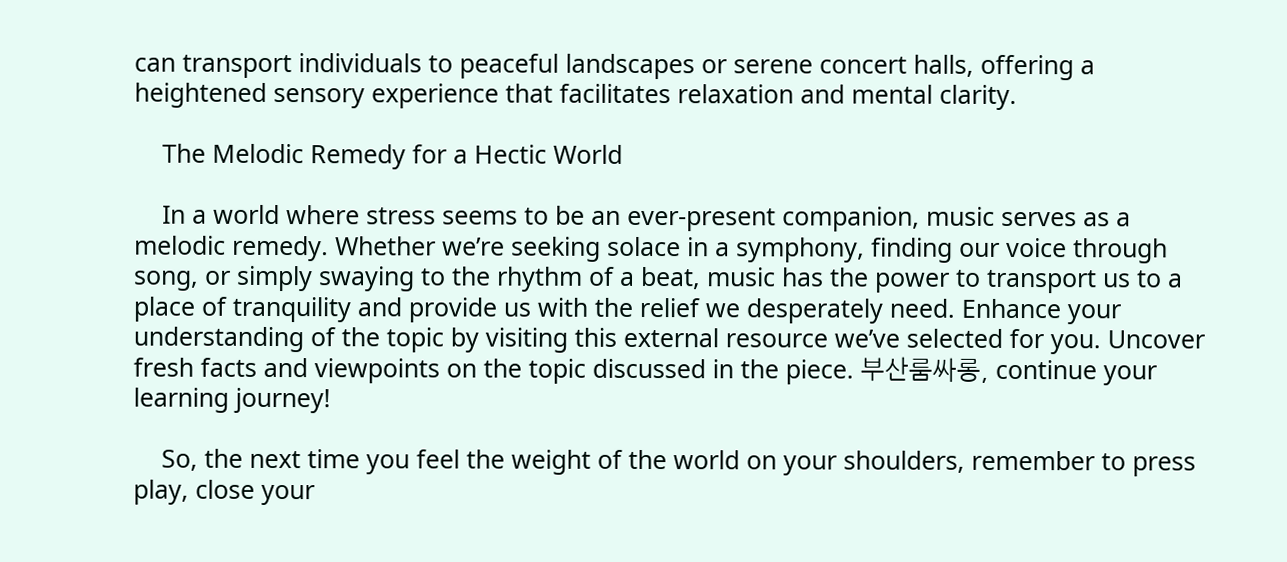can transport individuals to peaceful landscapes or serene concert halls, offering a heightened sensory experience that facilitates relaxation and mental clarity.

    The Melodic Remedy for a Hectic World

    In a world where stress seems to be an ever-present companion, music serves as a melodic remedy. Whether we’re seeking solace in a symphony, finding our voice through song, or simply swaying to the rhythm of a beat, music has the power to transport us to a place of tranquility and provide us with the relief we desperately need. Enhance your understanding of the topic by visiting this external resource we’ve selected for you. Uncover fresh facts and viewpoints on the topic discussed in the piece. 부산룸싸롱, continue your learning journey!

    So, the next time you feel the weight of the world on your shoulders, remember to press play, close your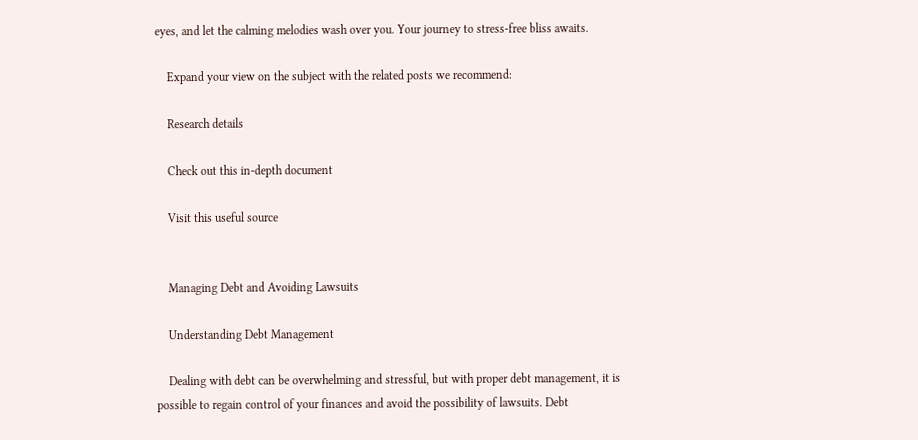eyes, and let the calming melodies wash over you. Your journey to stress-free bliss awaits.

    Expand your view on the subject with the related posts we recommend:

    Research details

    Check out this in-depth document

    Visit this useful source


    Managing Debt and Avoiding Lawsuits

    Understanding Debt Management

    Dealing with debt can be overwhelming and stressful, but with proper debt management, it is possible to regain control of your finances and avoid the possibility of lawsuits. Debt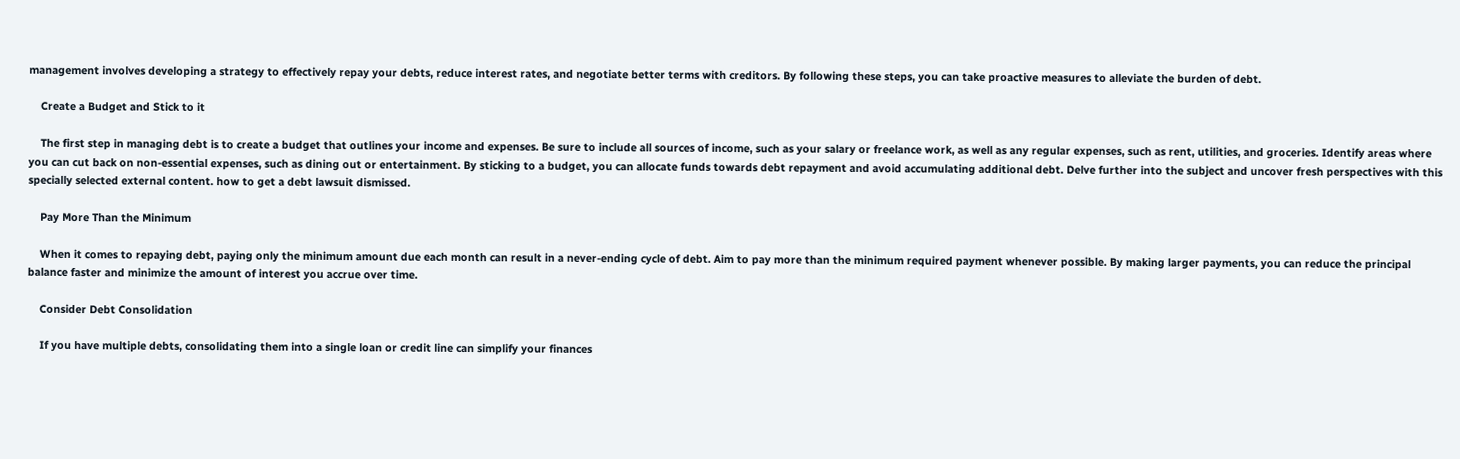management involves developing a strategy to effectively repay your debts, reduce interest rates, and negotiate better terms with creditors. By following these steps, you can take proactive measures to alleviate the burden of debt.

    Create a Budget and Stick to it

    The first step in managing debt is to create a budget that outlines your income and expenses. Be sure to include all sources of income, such as your salary or freelance work, as well as any regular expenses, such as rent, utilities, and groceries. Identify areas where you can cut back on non-essential expenses, such as dining out or entertainment. By sticking to a budget, you can allocate funds towards debt repayment and avoid accumulating additional debt. Delve further into the subject and uncover fresh perspectives with this specially selected external content. how to get a debt lawsuit dismissed.

    Pay More Than the Minimum

    When it comes to repaying debt, paying only the minimum amount due each month can result in a never-ending cycle of debt. Aim to pay more than the minimum required payment whenever possible. By making larger payments, you can reduce the principal balance faster and minimize the amount of interest you accrue over time.

    Consider Debt Consolidation

    If you have multiple debts, consolidating them into a single loan or credit line can simplify your finances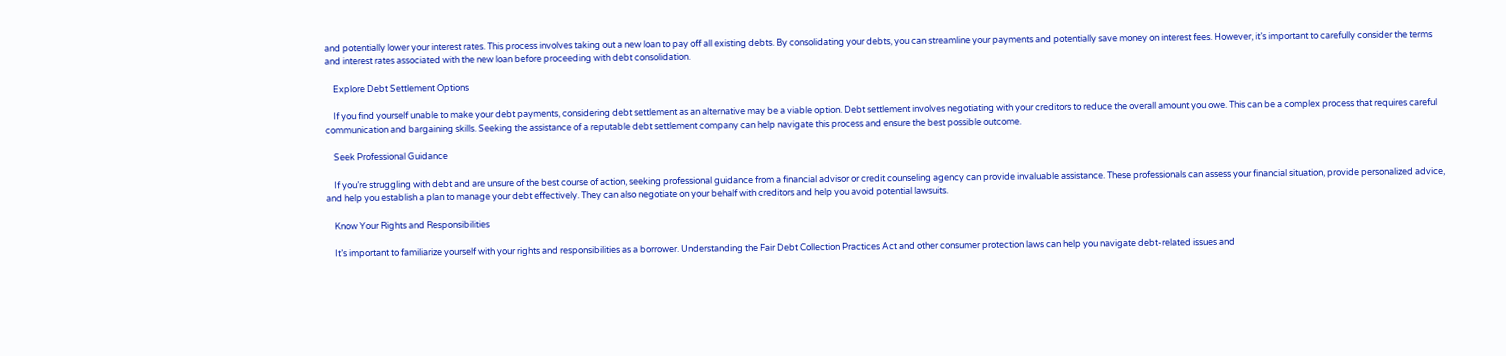and potentially lower your interest rates. This process involves taking out a new loan to pay off all existing debts. By consolidating your debts, you can streamline your payments and potentially save money on interest fees. However, it’s important to carefully consider the terms and interest rates associated with the new loan before proceeding with debt consolidation.

    Explore Debt Settlement Options

    If you find yourself unable to make your debt payments, considering debt settlement as an alternative may be a viable option. Debt settlement involves negotiating with your creditors to reduce the overall amount you owe. This can be a complex process that requires careful communication and bargaining skills. Seeking the assistance of a reputable debt settlement company can help navigate this process and ensure the best possible outcome.

    Seek Professional Guidance

    If you’re struggling with debt and are unsure of the best course of action, seeking professional guidance from a financial advisor or credit counseling agency can provide invaluable assistance. These professionals can assess your financial situation, provide personalized advice, and help you establish a plan to manage your debt effectively. They can also negotiate on your behalf with creditors and help you avoid potential lawsuits.

    Know Your Rights and Responsibilities

    It’s important to familiarize yourself with your rights and responsibilities as a borrower. Understanding the Fair Debt Collection Practices Act and other consumer protection laws can help you navigate debt-related issues and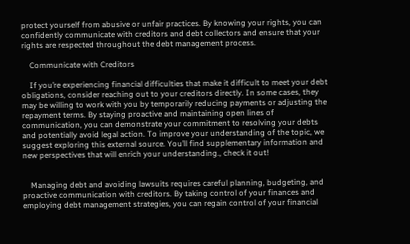protect yourself from abusive or unfair practices. By knowing your rights, you can confidently communicate with creditors and debt collectors and ensure that your rights are respected throughout the debt management process.

    Communicate with Creditors

    If you’re experiencing financial difficulties that make it difficult to meet your debt obligations, consider reaching out to your creditors directly. In some cases, they may be willing to work with you by temporarily reducing payments or adjusting the repayment terms. By staying proactive and maintaining open lines of communication, you can demonstrate your commitment to resolving your debts and potentially avoid legal action. To improve your understanding of the topic, we suggest exploring this external source. You’ll find supplementary information and new perspectives that will enrich your understanding., check it out!


    Managing debt and avoiding lawsuits requires careful planning, budgeting, and proactive communication with creditors. By taking control of your finances and employing debt management strategies, you can regain control of your financial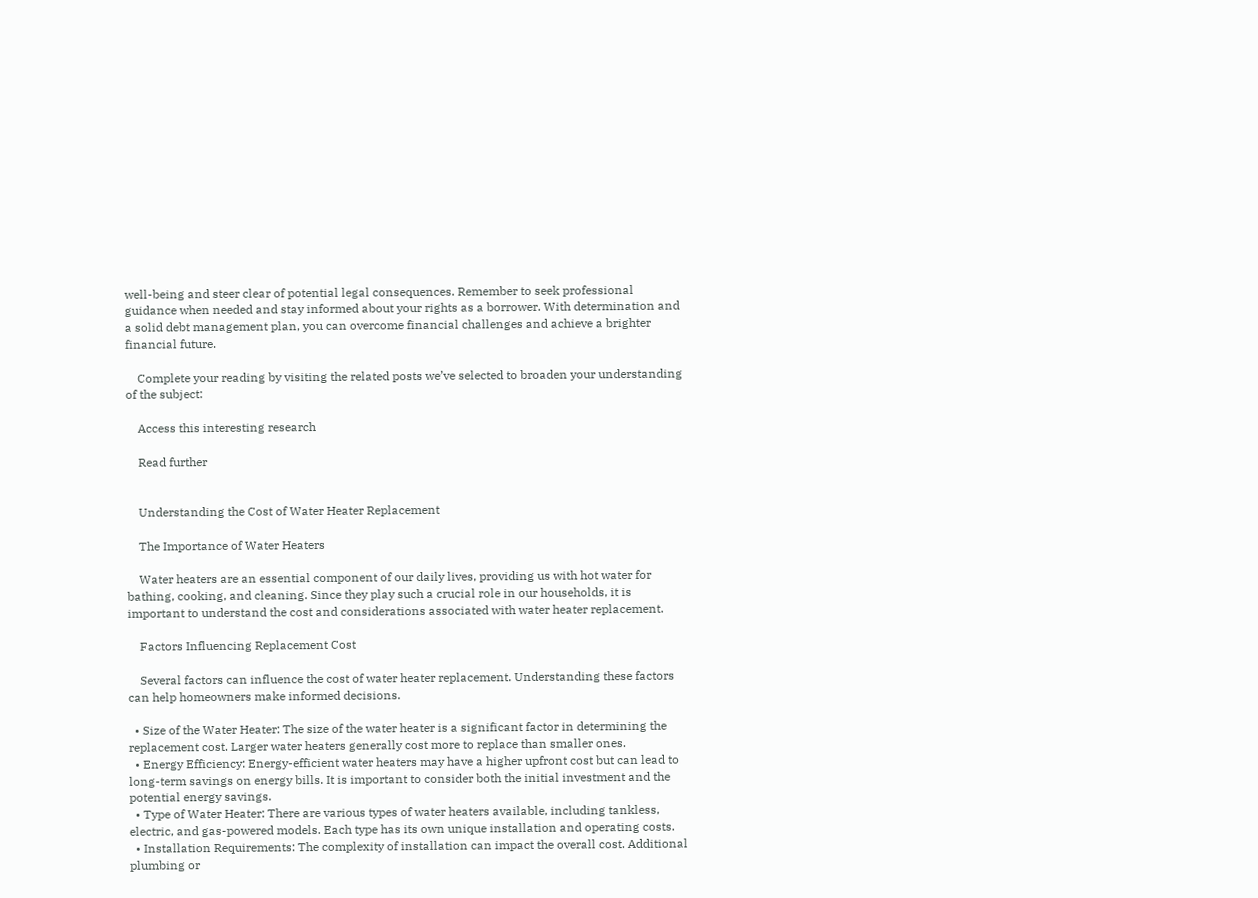well-being and steer clear of potential legal consequences. Remember to seek professional guidance when needed and stay informed about your rights as a borrower. With determination and a solid debt management plan, you can overcome financial challenges and achieve a brighter financial future.

    Complete your reading by visiting the related posts we’ve selected to broaden your understanding of the subject:

    Access this interesting research

    Read further


    Understanding the Cost of Water Heater Replacement

    The Importance of Water Heaters

    Water heaters are an essential component of our daily lives, providing us with hot water for bathing, cooking, and cleaning. Since they play such a crucial role in our households, it is important to understand the cost and considerations associated with water heater replacement.

    Factors Influencing Replacement Cost

    Several factors can influence the cost of water heater replacement. Understanding these factors can help homeowners make informed decisions.

  • Size of the Water Heater: The size of the water heater is a significant factor in determining the replacement cost. Larger water heaters generally cost more to replace than smaller ones.
  • Energy Efficiency: Energy-efficient water heaters may have a higher upfront cost but can lead to long-term savings on energy bills. It is important to consider both the initial investment and the potential energy savings.
  • Type of Water Heater: There are various types of water heaters available, including tankless, electric, and gas-powered models. Each type has its own unique installation and operating costs.
  • Installation Requirements: The complexity of installation can impact the overall cost. Additional plumbing or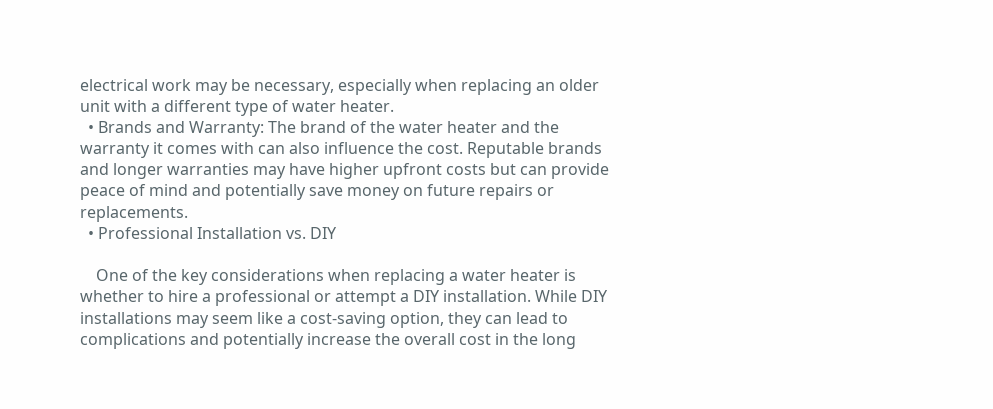electrical work may be necessary, especially when replacing an older unit with a different type of water heater.
  • Brands and Warranty: The brand of the water heater and the warranty it comes with can also influence the cost. Reputable brands and longer warranties may have higher upfront costs but can provide peace of mind and potentially save money on future repairs or replacements.
  • Professional Installation vs. DIY

    One of the key considerations when replacing a water heater is whether to hire a professional or attempt a DIY installation. While DIY installations may seem like a cost-saving option, they can lead to complications and potentially increase the overall cost in the long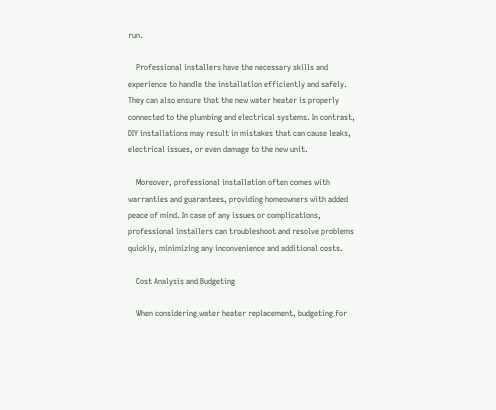run.

    Professional installers have the necessary skills and experience to handle the installation efficiently and safely. They can also ensure that the new water heater is properly connected to the plumbing and electrical systems. In contrast, DIY installations may result in mistakes that can cause leaks, electrical issues, or even damage to the new unit.

    Moreover, professional installation often comes with warranties and guarantees, providing homeowners with added peace of mind. In case of any issues or complications, professional installers can troubleshoot and resolve problems quickly, minimizing any inconvenience and additional costs.

    Cost Analysis and Budgeting

    When considering water heater replacement, budgeting for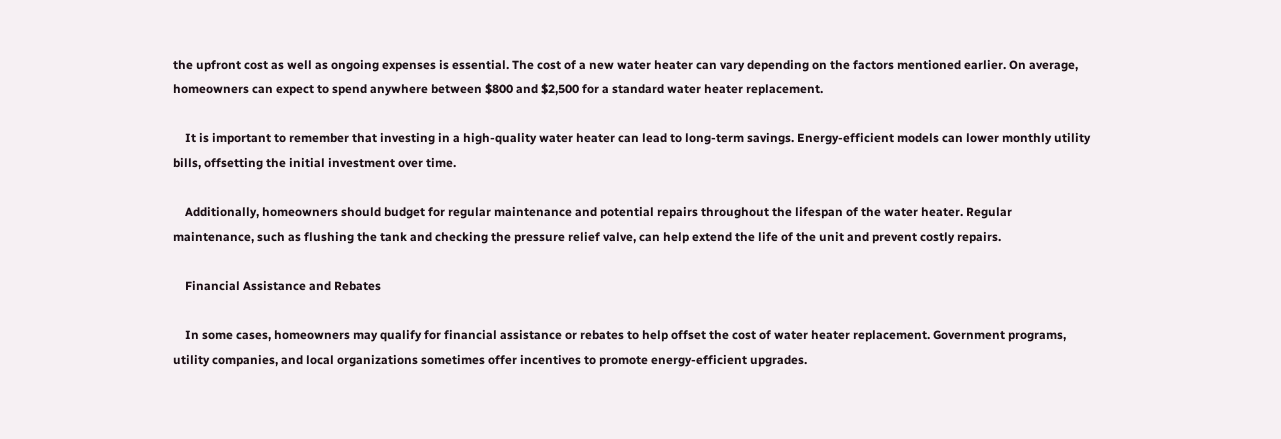the upfront cost as well as ongoing expenses is essential. The cost of a new water heater can vary depending on the factors mentioned earlier. On average, homeowners can expect to spend anywhere between $800 and $2,500 for a standard water heater replacement.

    It is important to remember that investing in a high-quality water heater can lead to long-term savings. Energy-efficient models can lower monthly utility bills, offsetting the initial investment over time.

    Additionally, homeowners should budget for regular maintenance and potential repairs throughout the lifespan of the water heater. Regular maintenance, such as flushing the tank and checking the pressure relief valve, can help extend the life of the unit and prevent costly repairs.

    Financial Assistance and Rebates

    In some cases, homeowners may qualify for financial assistance or rebates to help offset the cost of water heater replacement. Government programs, utility companies, and local organizations sometimes offer incentives to promote energy-efficient upgrades.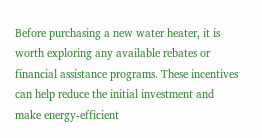Before purchasing a new water heater, it is worth exploring any available rebates or financial assistance programs. These incentives can help reduce the initial investment and make energy-efficient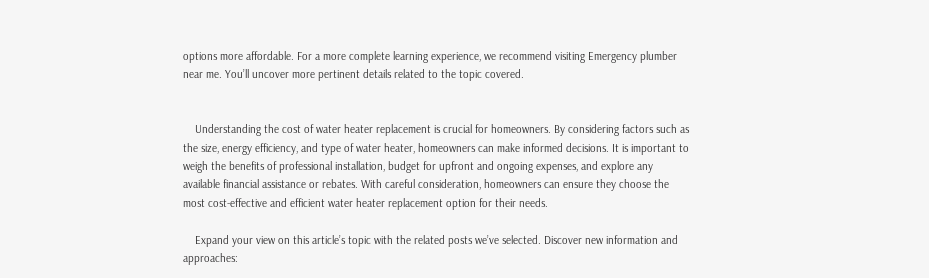options more affordable. For a more complete learning experience, we recommend visiting Emergency plumber near me. You’ll uncover more pertinent details related to the topic covered.


    Understanding the cost of water heater replacement is crucial for homeowners. By considering factors such as the size, energy efficiency, and type of water heater, homeowners can make informed decisions. It is important to weigh the benefits of professional installation, budget for upfront and ongoing expenses, and explore any available financial assistance or rebates. With careful consideration, homeowners can ensure they choose the most cost-effective and efficient water heater replacement option for their needs.

    Expand your view on this article’s topic with the related posts we’ve selected. Discover new information and approaches: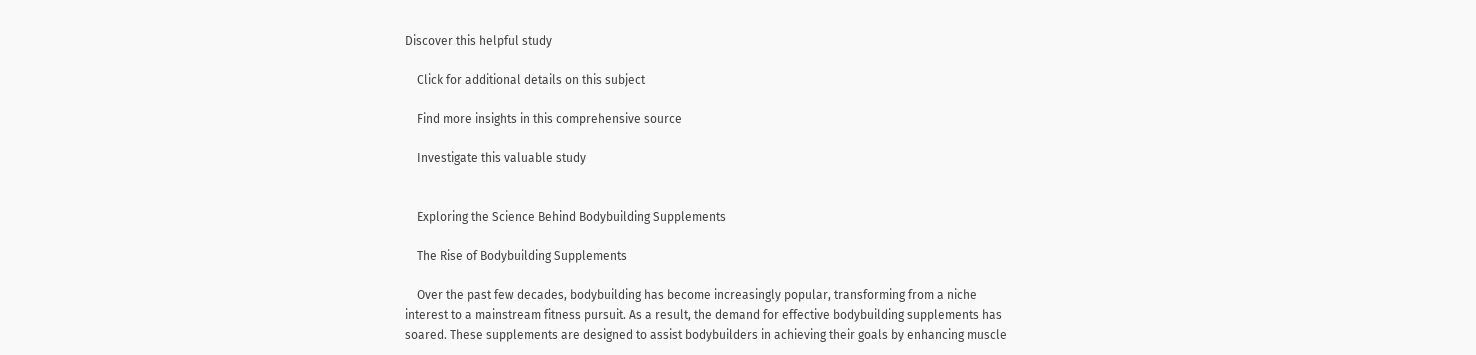Discover this helpful study

    Click for additional details on this subject

    Find more insights in this comprehensive source

    Investigate this valuable study


    Exploring the Science Behind Bodybuilding Supplements

    The Rise of Bodybuilding Supplements

    Over the past few decades, bodybuilding has become increasingly popular, transforming from a niche interest to a mainstream fitness pursuit. As a result, the demand for effective bodybuilding supplements has soared. These supplements are designed to assist bodybuilders in achieving their goals by enhancing muscle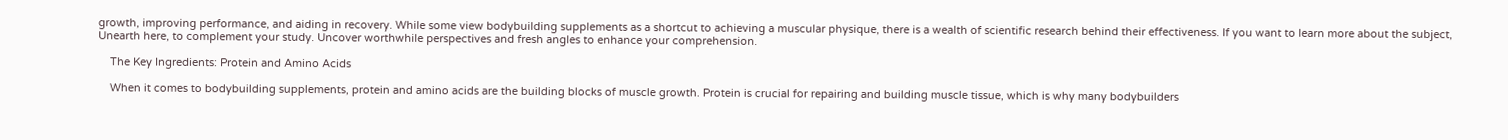growth, improving performance, and aiding in recovery. While some view bodybuilding supplements as a shortcut to achieving a muscular physique, there is a wealth of scientific research behind their effectiveness. If you want to learn more about the subject, Unearth here, to complement your study. Uncover worthwhile perspectives and fresh angles to enhance your comprehension.

    The Key Ingredients: Protein and Amino Acids

    When it comes to bodybuilding supplements, protein and amino acids are the building blocks of muscle growth. Protein is crucial for repairing and building muscle tissue, which is why many bodybuilders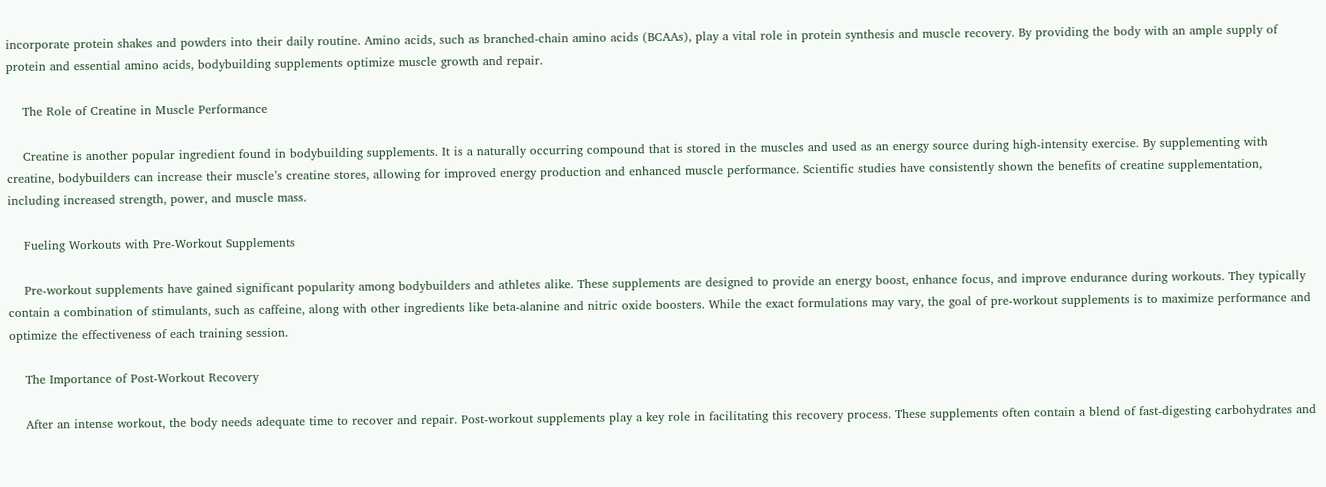incorporate protein shakes and powders into their daily routine. Amino acids, such as branched-chain amino acids (BCAAs), play a vital role in protein synthesis and muscle recovery. By providing the body with an ample supply of protein and essential amino acids, bodybuilding supplements optimize muscle growth and repair.

    The Role of Creatine in Muscle Performance

    Creatine is another popular ingredient found in bodybuilding supplements. It is a naturally occurring compound that is stored in the muscles and used as an energy source during high-intensity exercise. By supplementing with creatine, bodybuilders can increase their muscle’s creatine stores, allowing for improved energy production and enhanced muscle performance. Scientific studies have consistently shown the benefits of creatine supplementation, including increased strength, power, and muscle mass.

    Fueling Workouts with Pre-Workout Supplements

    Pre-workout supplements have gained significant popularity among bodybuilders and athletes alike. These supplements are designed to provide an energy boost, enhance focus, and improve endurance during workouts. They typically contain a combination of stimulants, such as caffeine, along with other ingredients like beta-alanine and nitric oxide boosters. While the exact formulations may vary, the goal of pre-workout supplements is to maximize performance and optimize the effectiveness of each training session.

    The Importance of Post-Workout Recovery

    After an intense workout, the body needs adequate time to recover and repair. Post-workout supplements play a key role in facilitating this recovery process. These supplements often contain a blend of fast-digesting carbohydrates and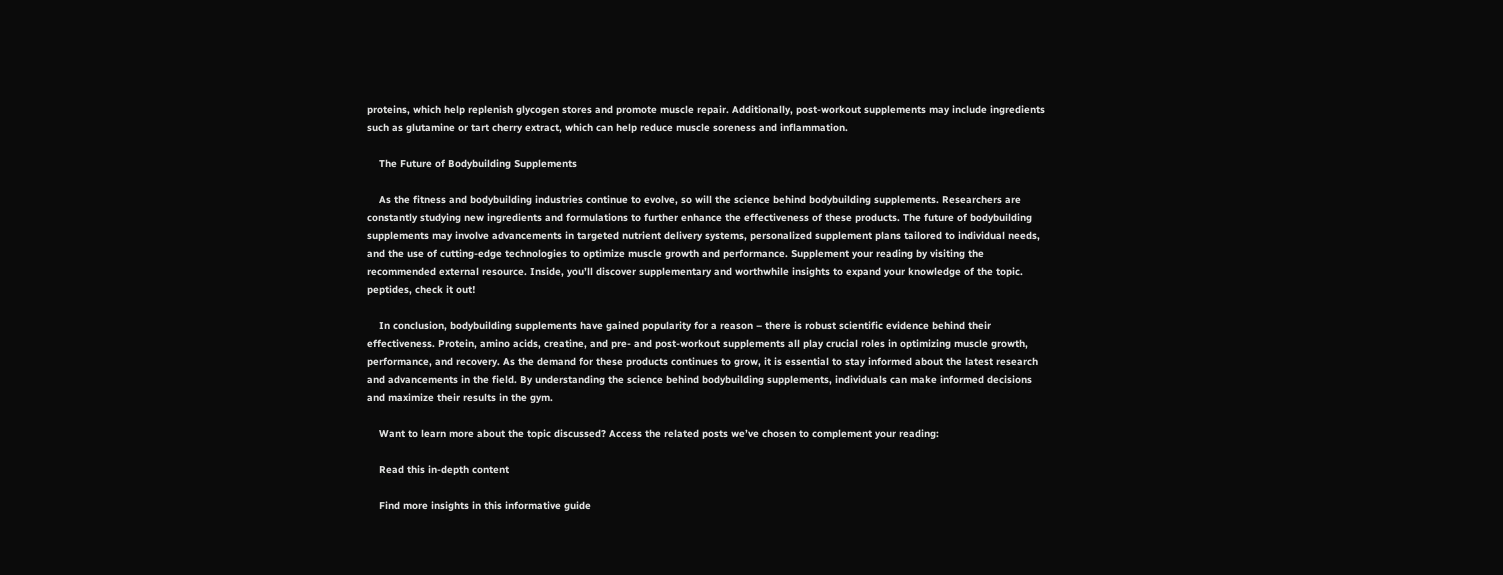proteins, which help replenish glycogen stores and promote muscle repair. Additionally, post-workout supplements may include ingredients such as glutamine or tart cherry extract, which can help reduce muscle soreness and inflammation.

    The Future of Bodybuilding Supplements

    As the fitness and bodybuilding industries continue to evolve, so will the science behind bodybuilding supplements. Researchers are constantly studying new ingredients and formulations to further enhance the effectiveness of these products. The future of bodybuilding supplements may involve advancements in targeted nutrient delivery systems, personalized supplement plans tailored to individual needs, and the use of cutting-edge technologies to optimize muscle growth and performance. Supplement your reading by visiting the recommended external resource. Inside, you’ll discover supplementary and worthwhile insights to expand your knowledge of the topic. peptides, check it out!

    In conclusion, bodybuilding supplements have gained popularity for a reason – there is robust scientific evidence behind their effectiveness. Protein, amino acids, creatine, and pre- and post-workout supplements all play crucial roles in optimizing muscle growth, performance, and recovery. As the demand for these products continues to grow, it is essential to stay informed about the latest research and advancements in the field. By understanding the science behind bodybuilding supplements, individuals can make informed decisions and maximize their results in the gym.

    Want to learn more about the topic discussed? Access the related posts we’ve chosen to complement your reading:

    Read this in-depth content

    Find more insights in this informative guide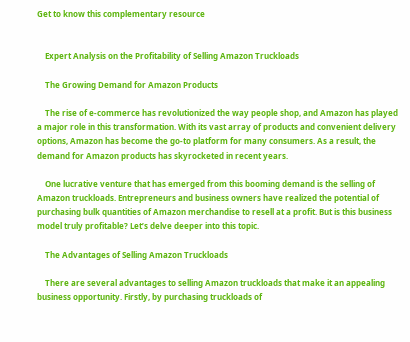Get to know this complementary resource


    Expert Analysis on the Profitability of Selling Amazon Truckloads

    The Growing Demand for Amazon Products

    The rise of e-commerce has revolutionized the way people shop, and Amazon has played a major role in this transformation. With its vast array of products and convenient delivery options, Amazon has become the go-to platform for many consumers. As a result, the demand for Amazon products has skyrocketed in recent years.

    One lucrative venture that has emerged from this booming demand is the selling of Amazon truckloads. Entrepreneurs and business owners have realized the potential of purchasing bulk quantities of Amazon merchandise to resell at a profit. But is this business model truly profitable? Let’s delve deeper into this topic.

    The Advantages of Selling Amazon Truckloads

    There are several advantages to selling Amazon truckloads that make it an appealing business opportunity. Firstly, by purchasing truckloads of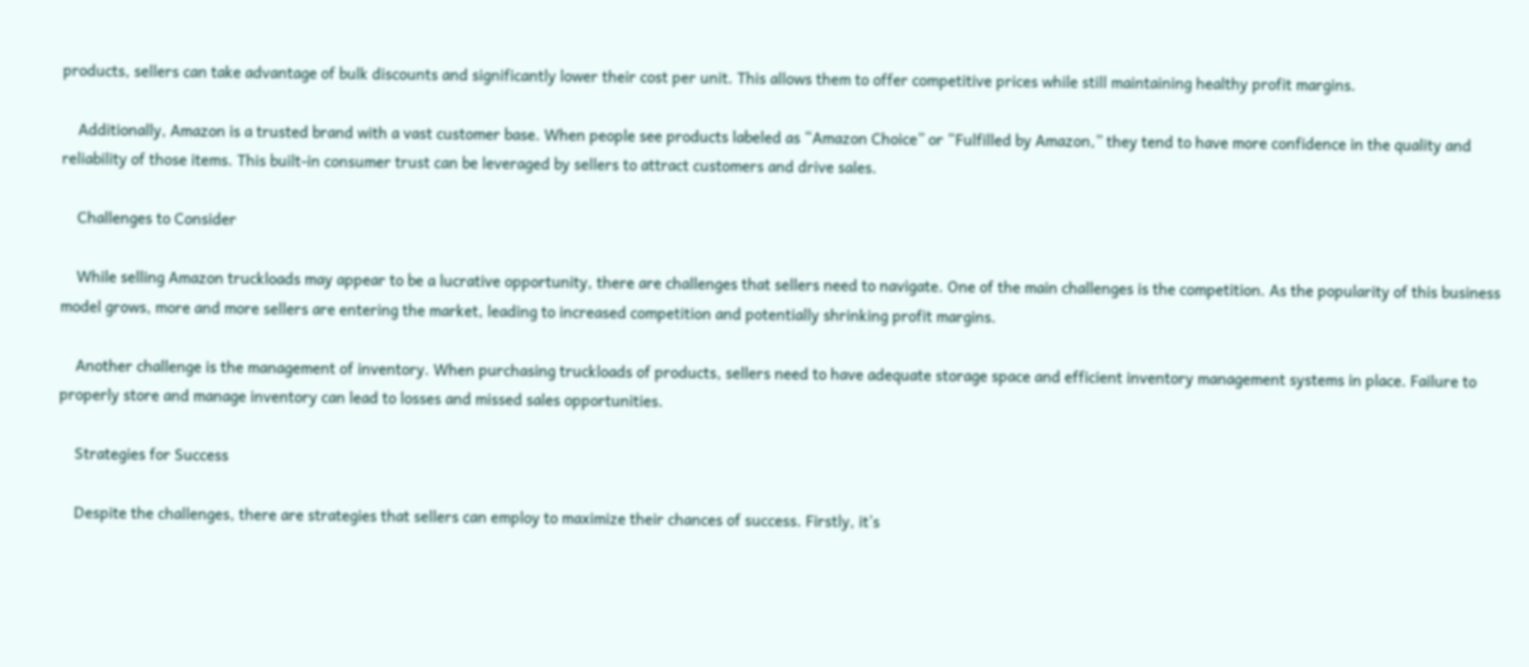products, sellers can take advantage of bulk discounts and significantly lower their cost per unit. This allows them to offer competitive prices while still maintaining healthy profit margins.

    Additionally, Amazon is a trusted brand with a vast customer base. When people see products labeled as “Amazon Choice” or “Fulfilled by Amazon,” they tend to have more confidence in the quality and reliability of those items. This built-in consumer trust can be leveraged by sellers to attract customers and drive sales.

    Challenges to Consider

    While selling Amazon truckloads may appear to be a lucrative opportunity, there are challenges that sellers need to navigate. One of the main challenges is the competition. As the popularity of this business model grows, more and more sellers are entering the market, leading to increased competition and potentially shrinking profit margins.

    Another challenge is the management of inventory. When purchasing truckloads of products, sellers need to have adequate storage space and efficient inventory management systems in place. Failure to properly store and manage inventory can lead to losses and missed sales opportunities.

    Strategies for Success

    Despite the challenges, there are strategies that sellers can employ to maximize their chances of success. Firstly, it’s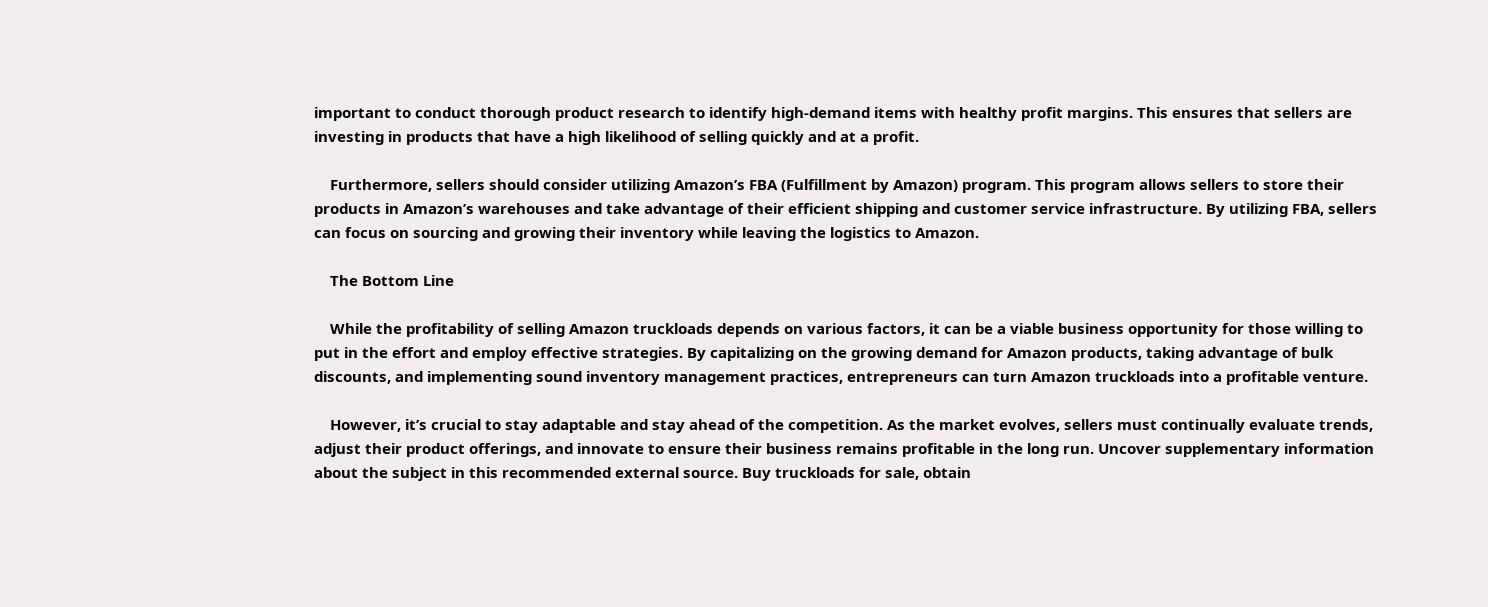important to conduct thorough product research to identify high-demand items with healthy profit margins. This ensures that sellers are investing in products that have a high likelihood of selling quickly and at a profit.

    Furthermore, sellers should consider utilizing Amazon’s FBA (Fulfillment by Amazon) program. This program allows sellers to store their products in Amazon’s warehouses and take advantage of their efficient shipping and customer service infrastructure. By utilizing FBA, sellers can focus on sourcing and growing their inventory while leaving the logistics to Amazon.

    The Bottom Line

    While the profitability of selling Amazon truckloads depends on various factors, it can be a viable business opportunity for those willing to put in the effort and employ effective strategies. By capitalizing on the growing demand for Amazon products, taking advantage of bulk discounts, and implementing sound inventory management practices, entrepreneurs can turn Amazon truckloads into a profitable venture.

    However, it’s crucial to stay adaptable and stay ahead of the competition. As the market evolves, sellers must continually evaluate trends, adjust their product offerings, and innovate to ensure their business remains profitable in the long run. Uncover supplementary information about the subject in this recommended external source. Buy truckloads for sale, obtain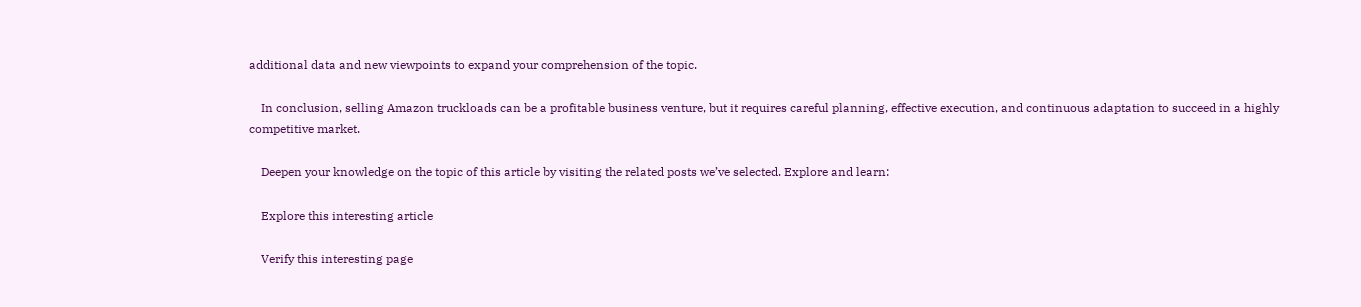additional data and new viewpoints to expand your comprehension of the topic.

    In conclusion, selling Amazon truckloads can be a profitable business venture, but it requires careful planning, effective execution, and continuous adaptation to succeed in a highly competitive market.

    Deepen your knowledge on the topic of this article by visiting the related posts we’ve selected. Explore and learn:

    Explore this interesting article

    Verify this interesting page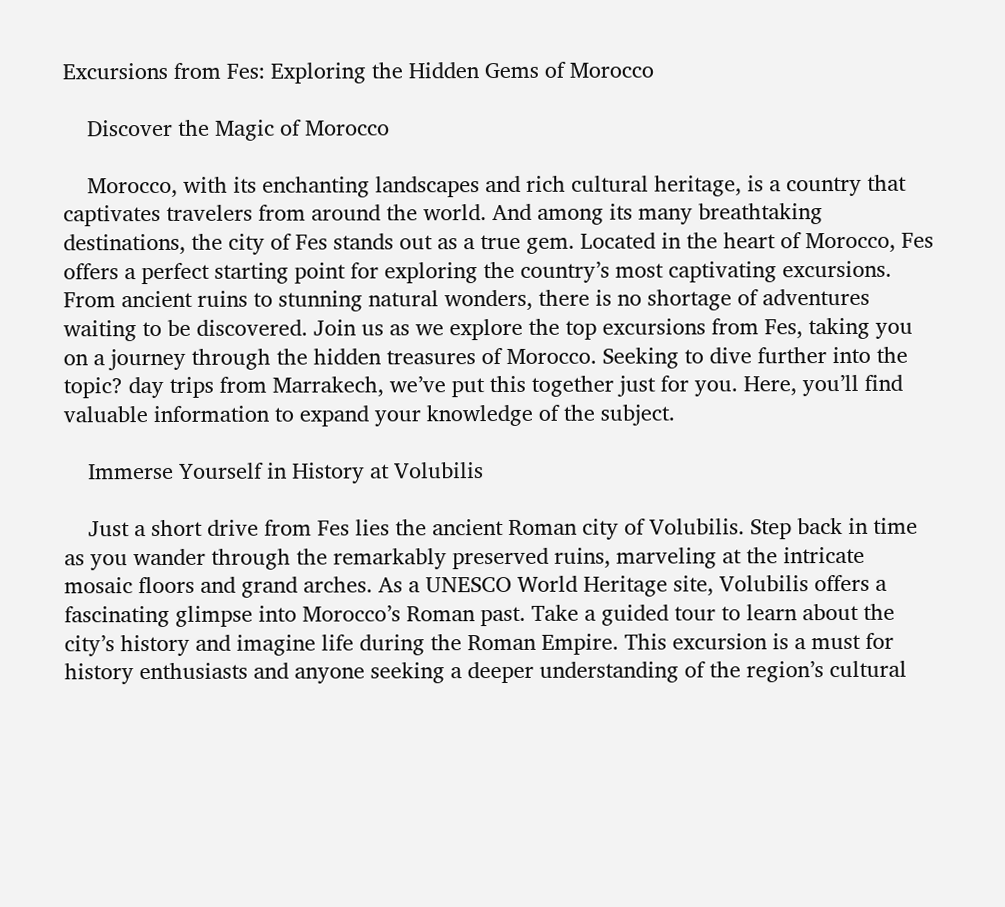Excursions from Fes: Exploring the Hidden Gems of Morocco

    Discover the Magic of Morocco

    Morocco, with its enchanting landscapes and rich cultural heritage, is a country that captivates travelers from around the world. And among its many breathtaking destinations, the city of Fes stands out as a true gem. Located in the heart of Morocco, Fes offers a perfect starting point for exploring the country’s most captivating excursions. From ancient ruins to stunning natural wonders, there is no shortage of adventures waiting to be discovered. Join us as we explore the top excursions from Fes, taking you on a journey through the hidden treasures of Morocco. Seeking to dive further into the topic? day trips from Marrakech, we’ve put this together just for you. Here, you’ll find valuable information to expand your knowledge of the subject.

    Immerse Yourself in History at Volubilis

    Just a short drive from Fes lies the ancient Roman city of Volubilis. Step back in time as you wander through the remarkably preserved ruins, marveling at the intricate mosaic floors and grand arches. As a UNESCO World Heritage site, Volubilis offers a fascinating glimpse into Morocco’s Roman past. Take a guided tour to learn about the city’s history and imagine life during the Roman Empire. This excursion is a must for history enthusiasts and anyone seeking a deeper understanding of the region’s cultural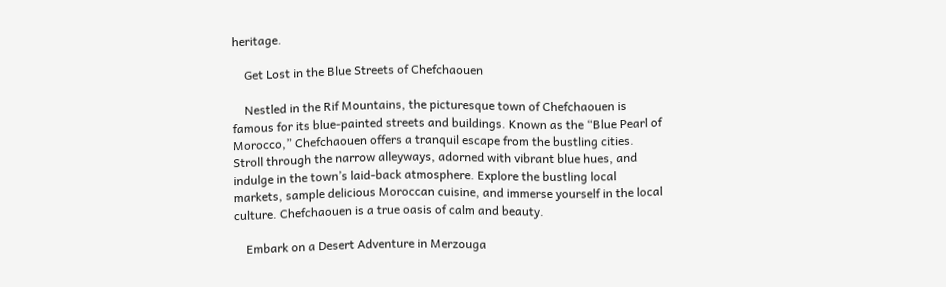heritage.

    Get Lost in the Blue Streets of Chefchaouen

    Nestled in the Rif Mountains, the picturesque town of Chefchaouen is famous for its blue-painted streets and buildings. Known as the “Blue Pearl of Morocco,” Chefchaouen offers a tranquil escape from the bustling cities. Stroll through the narrow alleyways, adorned with vibrant blue hues, and indulge in the town’s laid-back atmosphere. Explore the bustling local markets, sample delicious Moroccan cuisine, and immerse yourself in the local culture. Chefchaouen is a true oasis of calm and beauty.

    Embark on a Desert Adventure in Merzouga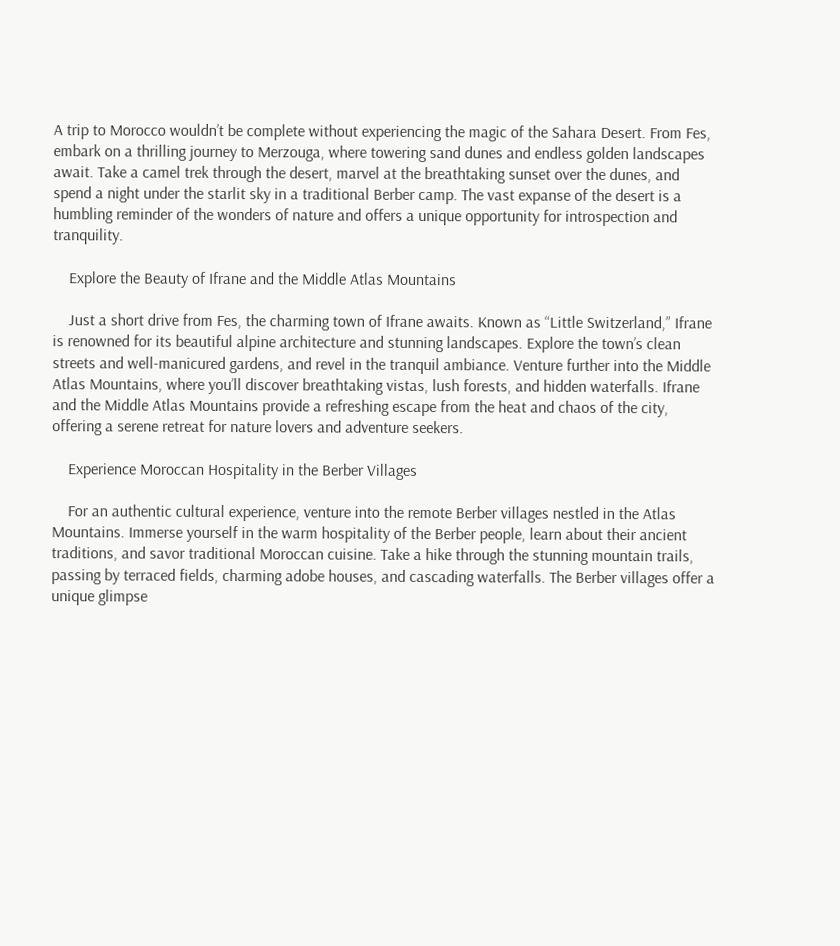A trip to Morocco wouldn’t be complete without experiencing the magic of the Sahara Desert. From Fes, embark on a thrilling journey to Merzouga, where towering sand dunes and endless golden landscapes await. Take a camel trek through the desert, marvel at the breathtaking sunset over the dunes, and spend a night under the starlit sky in a traditional Berber camp. The vast expanse of the desert is a humbling reminder of the wonders of nature and offers a unique opportunity for introspection and tranquility.

    Explore the Beauty of Ifrane and the Middle Atlas Mountains

    Just a short drive from Fes, the charming town of Ifrane awaits. Known as “Little Switzerland,” Ifrane is renowned for its beautiful alpine architecture and stunning landscapes. Explore the town’s clean streets and well-manicured gardens, and revel in the tranquil ambiance. Venture further into the Middle Atlas Mountains, where you’ll discover breathtaking vistas, lush forests, and hidden waterfalls. Ifrane and the Middle Atlas Mountains provide a refreshing escape from the heat and chaos of the city, offering a serene retreat for nature lovers and adventure seekers.

    Experience Moroccan Hospitality in the Berber Villages

    For an authentic cultural experience, venture into the remote Berber villages nestled in the Atlas Mountains. Immerse yourself in the warm hospitality of the Berber people, learn about their ancient traditions, and savor traditional Moroccan cuisine. Take a hike through the stunning mountain trails, passing by terraced fields, charming adobe houses, and cascading waterfalls. The Berber villages offer a unique glimpse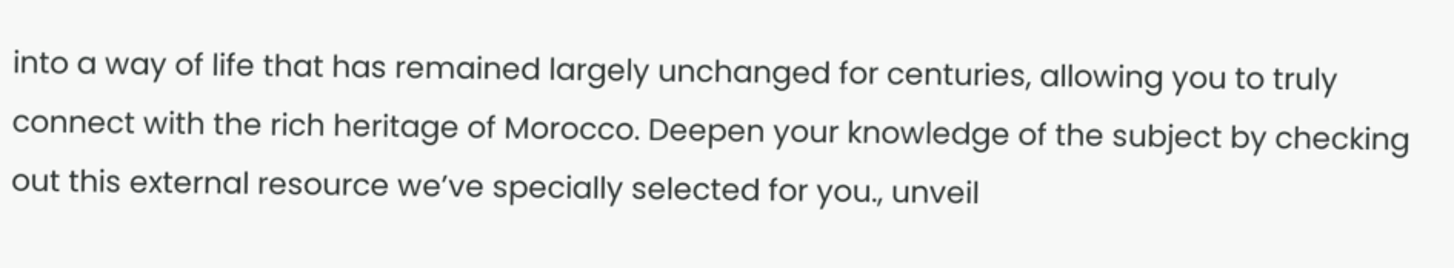into a way of life that has remained largely unchanged for centuries, allowing you to truly connect with the rich heritage of Morocco. Deepen your knowledge of the subject by checking out this external resource we’ve specially selected for you., unveil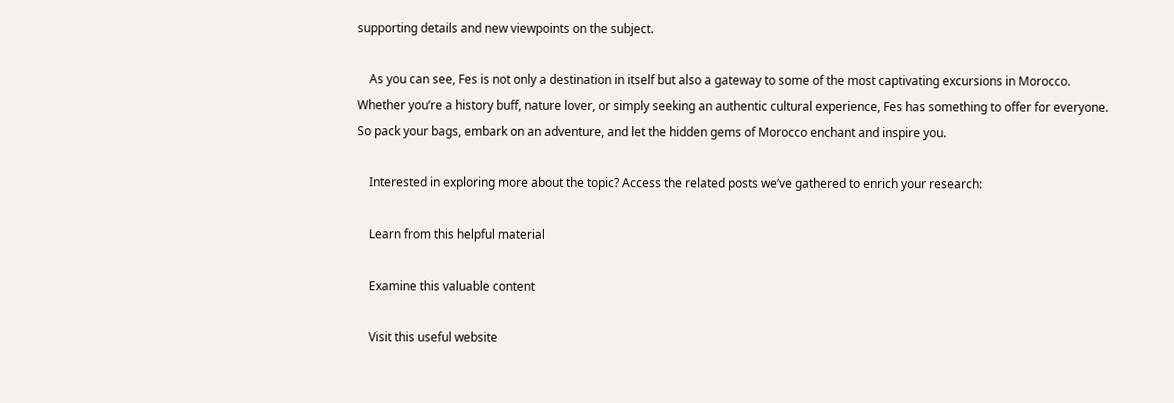supporting details and new viewpoints on the subject.

    As you can see, Fes is not only a destination in itself but also a gateway to some of the most captivating excursions in Morocco. Whether you’re a history buff, nature lover, or simply seeking an authentic cultural experience, Fes has something to offer for everyone. So pack your bags, embark on an adventure, and let the hidden gems of Morocco enchant and inspire you.

    Interested in exploring more about the topic? Access the related posts we’ve gathered to enrich your research:

    Learn from this helpful material

    Examine this valuable content

    Visit this useful website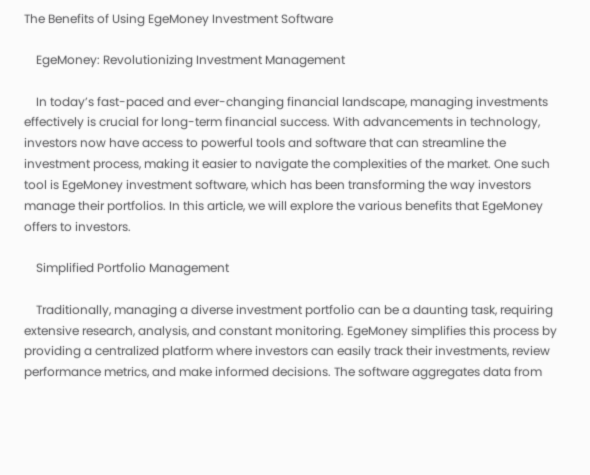The Benefits of Using EgeMoney Investment Software

    EgeMoney: Revolutionizing Investment Management

    In today’s fast-paced and ever-changing financial landscape, managing investments effectively is crucial for long-term financial success. With advancements in technology, investors now have access to powerful tools and software that can streamline the investment process, making it easier to navigate the complexities of the market. One such tool is EgeMoney investment software, which has been transforming the way investors manage their portfolios. In this article, we will explore the various benefits that EgeMoney offers to investors.

    Simplified Portfolio Management

    Traditionally, managing a diverse investment portfolio can be a daunting task, requiring extensive research, analysis, and constant monitoring. EgeMoney simplifies this process by providing a centralized platform where investors can easily track their investments, review performance metrics, and make informed decisions. The software aggregates data from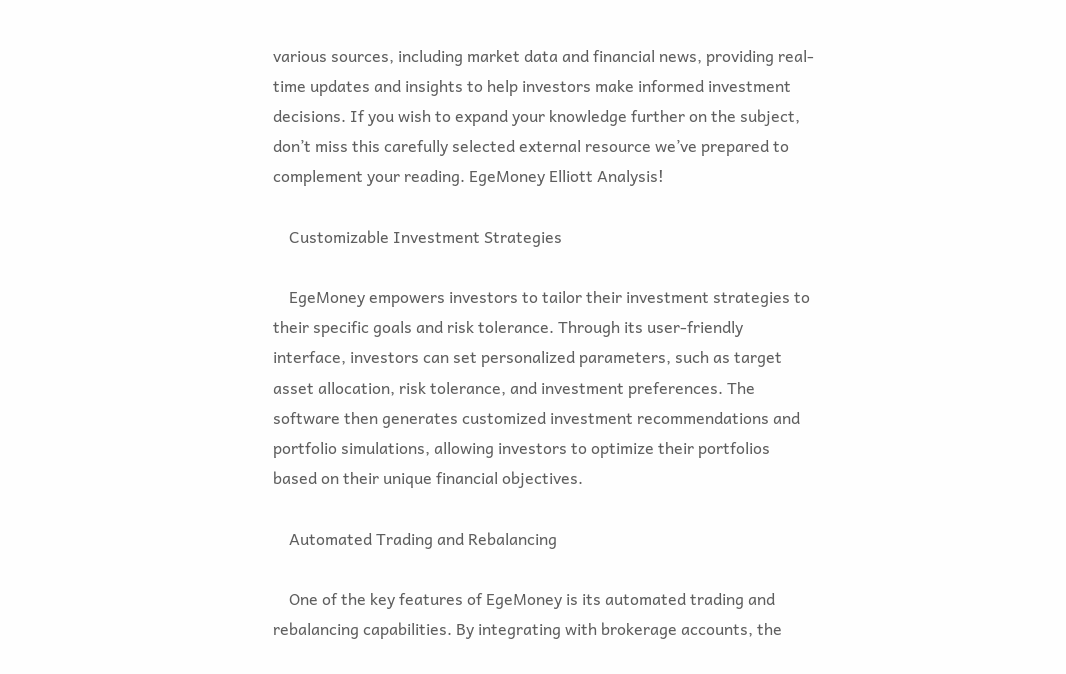various sources, including market data and financial news, providing real-time updates and insights to help investors make informed investment decisions. If you wish to expand your knowledge further on the subject, don’t miss this carefully selected external resource we’ve prepared to complement your reading. EgeMoney Elliott Analysis!

    Customizable Investment Strategies

    EgeMoney empowers investors to tailor their investment strategies to their specific goals and risk tolerance. Through its user-friendly interface, investors can set personalized parameters, such as target asset allocation, risk tolerance, and investment preferences. The software then generates customized investment recommendations and portfolio simulations, allowing investors to optimize their portfolios based on their unique financial objectives.

    Automated Trading and Rebalancing

    One of the key features of EgeMoney is its automated trading and rebalancing capabilities. By integrating with brokerage accounts, the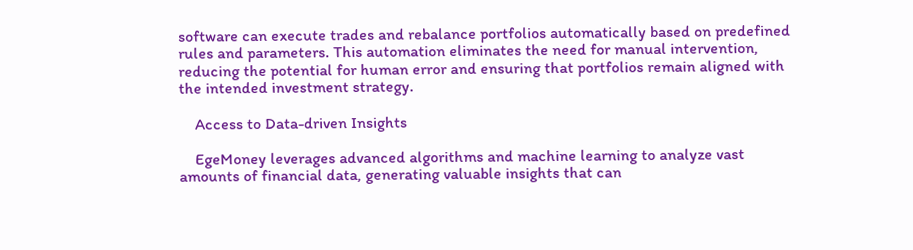software can execute trades and rebalance portfolios automatically based on predefined rules and parameters. This automation eliminates the need for manual intervention, reducing the potential for human error and ensuring that portfolios remain aligned with the intended investment strategy.

    Access to Data-driven Insights

    EgeMoney leverages advanced algorithms and machine learning to analyze vast amounts of financial data, generating valuable insights that can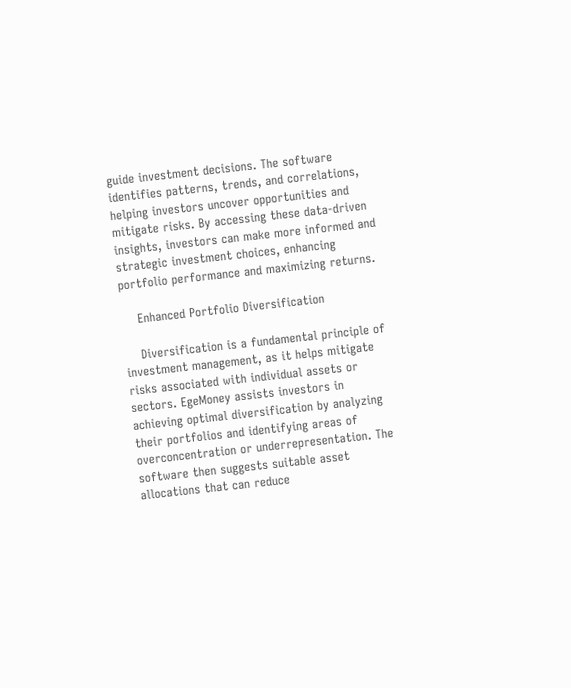guide investment decisions. The software identifies patterns, trends, and correlations, helping investors uncover opportunities and mitigate risks. By accessing these data-driven insights, investors can make more informed and strategic investment choices, enhancing portfolio performance and maximizing returns.

    Enhanced Portfolio Diversification

    Diversification is a fundamental principle of investment management, as it helps mitigate risks associated with individual assets or sectors. EgeMoney assists investors in achieving optimal diversification by analyzing their portfolios and identifying areas of overconcentration or underrepresentation. The software then suggests suitable asset allocations that can reduce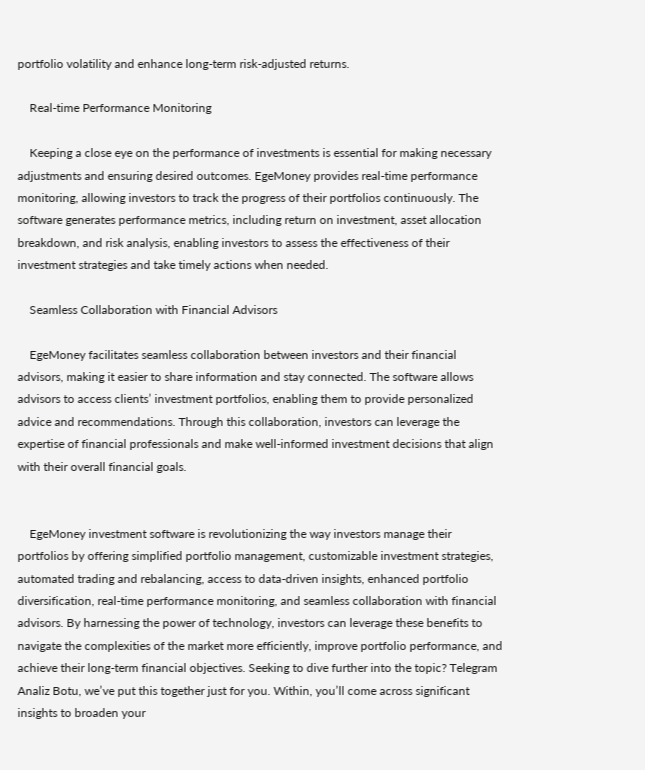portfolio volatility and enhance long-term risk-adjusted returns.

    Real-time Performance Monitoring

    Keeping a close eye on the performance of investments is essential for making necessary adjustments and ensuring desired outcomes. EgeMoney provides real-time performance monitoring, allowing investors to track the progress of their portfolios continuously. The software generates performance metrics, including return on investment, asset allocation breakdown, and risk analysis, enabling investors to assess the effectiveness of their investment strategies and take timely actions when needed.

    Seamless Collaboration with Financial Advisors

    EgeMoney facilitates seamless collaboration between investors and their financial advisors, making it easier to share information and stay connected. The software allows advisors to access clients’ investment portfolios, enabling them to provide personalized advice and recommendations. Through this collaboration, investors can leverage the expertise of financial professionals and make well-informed investment decisions that align with their overall financial goals.


    EgeMoney investment software is revolutionizing the way investors manage their portfolios by offering simplified portfolio management, customizable investment strategies, automated trading and rebalancing, access to data-driven insights, enhanced portfolio diversification, real-time performance monitoring, and seamless collaboration with financial advisors. By harnessing the power of technology, investors can leverage these benefits to navigate the complexities of the market more efficiently, improve portfolio performance, and achieve their long-term financial objectives. Seeking to dive further into the topic? Telegram Analiz Botu, we’ve put this together just for you. Within, you’ll come across significant insights to broaden your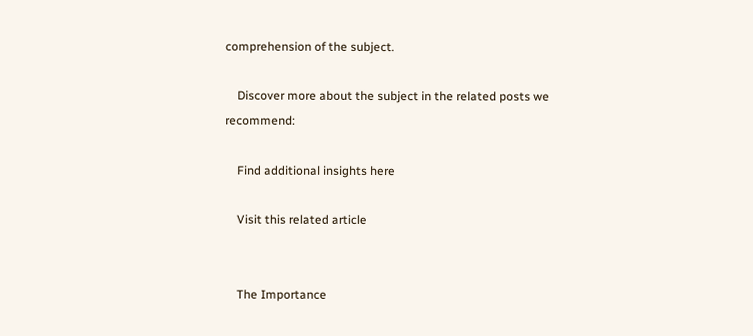comprehension of the subject.

    Discover more about the subject in the related posts we recommend:

    Find additional insights here

    Visit this related article


    The Importance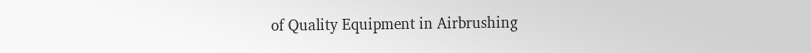of Quality Equipment in Airbrushing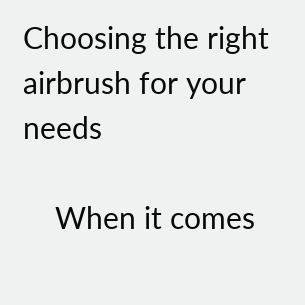Choosing the right airbrush for your needs

    When it comes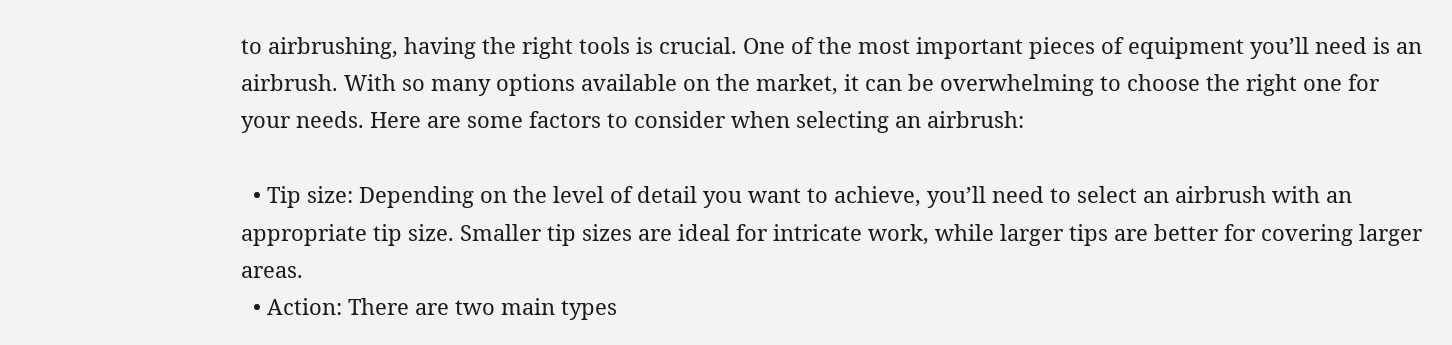to airbrushing, having the right tools is crucial. One of the most important pieces of equipment you’ll need is an airbrush. With so many options available on the market, it can be overwhelming to choose the right one for your needs. Here are some factors to consider when selecting an airbrush:

  • Tip size: Depending on the level of detail you want to achieve, you’ll need to select an airbrush with an appropriate tip size. Smaller tip sizes are ideal for intricate work, while larger tips are better for covering larger areas.
  • Action: There are two main types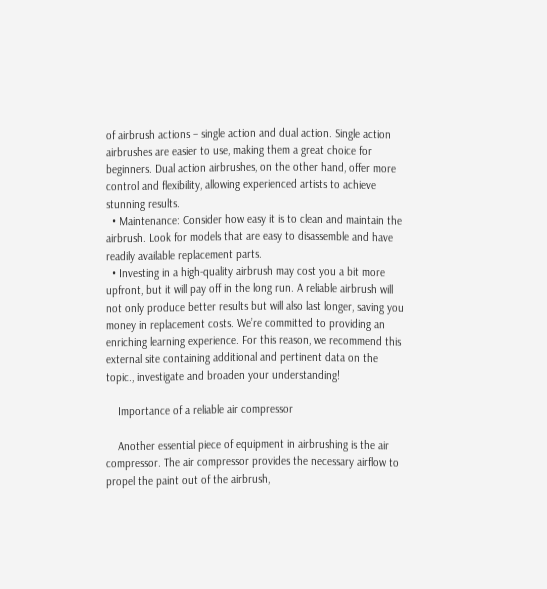of airbrush actions – single action and dual action. Single action airbrushes are easier to use, making them a great choice for beginners. Dual action airbrushes, on the other hand, offer more control and flexibility, allowing experienced artists to achieve stunning results.
  • Maintenance: Consider how easy it is to clean and maintain the airbrush. Look for models that are easy to disassemble and have readily available replacement parts.
  • Investing in a high-quality airbrush may cost you a bit more upfront, but it will pay off in the long run. A reliable airbrush will not only produce better results but will also last longer, saving you money in replacement costs. We’re committed to providing an enriching learning experience. For this reason, we recommend this external site containing additional and pertinent data on the topic., investigate and broaden your understanding!

    Importance of a reliable air compressor

    Another essential piece of equipment in airbrushing is the air compressor. The air compressor provides the necessary airflow to propel the paint out of the airbrush,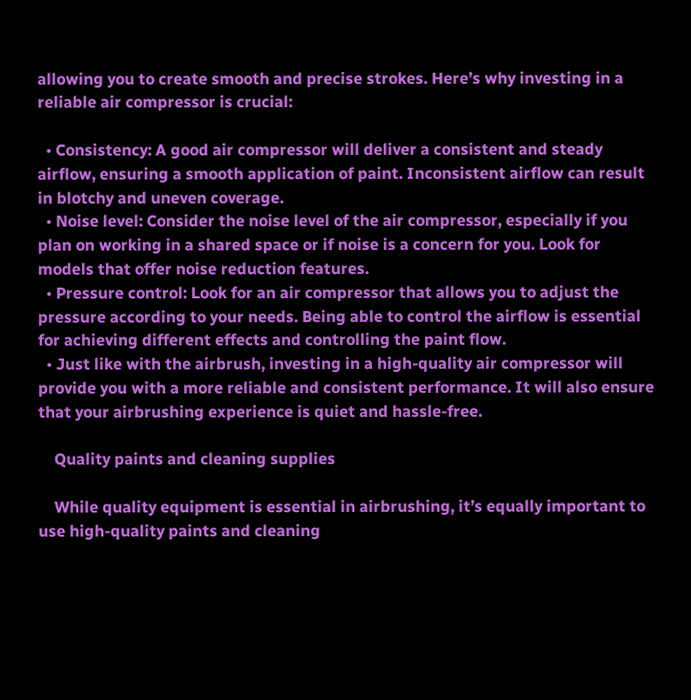allowing you to create smooth and precise strokes. Here’s why investing in a reliable air compressor is crucial:

  • Consistency: A good air compressor will deliver a consistent and steady airflow, ensuring a smooth application of paint. Inconsistent airflow can result in blotchy and uneven coverage.
  • Noise level: Consider the noise level of the air compressor, especially if you plan on working in a shared space or if noise is a concern for you. Look for models that offer noise reduction features.
  • Pressure control: Look for an air compressor that allows you to adjust the pressure according to your needs. Being able to control the airflow is essential for achieving different effects and controlling the paint flow.
  • Just like with the airbrush, investing in a high-quality air compressor will provide you with a more reliable and consistent performance. It will also ensure that your airbrushing experience is quiet and hassle-free.

    Quality paints and cleaning supplies

    While quality equipment is essential in airbrushing, it’s equally important to use high-quality paints and cleaning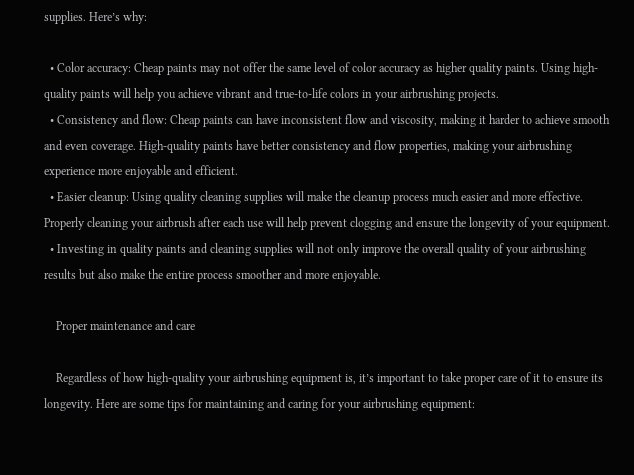supplies. Here’s why:

  • Color accuracy: Cheap paints may not offer the same level of color accuracy as higher quality paints. Using high-quality paints will help you achieve vibrant and true-to-life colors in your airbrushing projects.
  • Consistency and flow: Cheap paints can have inconsistent flow and viscosity, making it harder to achieve smooth and even coverage. High-quality paints have better consistency and flow properties, making your airbrushing experience more enjoyable and efficient.
  • Easier cleanup: Using quality cleaning supplies will make the cleanup process much easier and more effective. Properly cleaning your airbrush after each use will help prevent clogging and ensure the longevity of your equipment.
  • Investing in quality paints and cleaning supplies will not only improve the overall quality of your airbrushing results but also make the entire process smoother and more enjoyable.

    Proper maintenance and care

    Regardless of how high-quality your airbrushing equipment is, it’s important to take proper care of it to ensure its longevity. Here are some tips for maintaining and caring for your airbrushing equipment: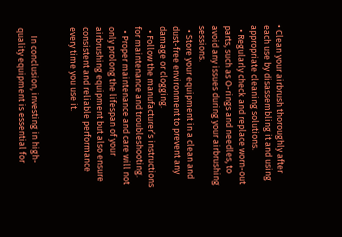• Clean your airbrush thoroughly after each use by disassembling it and using appropriate cleaning solutions.
  • Regularly check and replace worn-out parts, such as O-rings and needles, to avoid any issues during your airbrushing sessions.
  • Store your equipment in a clean and dust-free environment to prevent any damage or clogging.
  • Follow the manufacturer’s instructions for maintenance and troubleshooting.
  • Proper maintenance and care will not only prolong the lifespan of your airbrushing equipment but also ensure consistent and reliable performance every time you use it.


    In conclusion, investing in high-quality equipment is essential for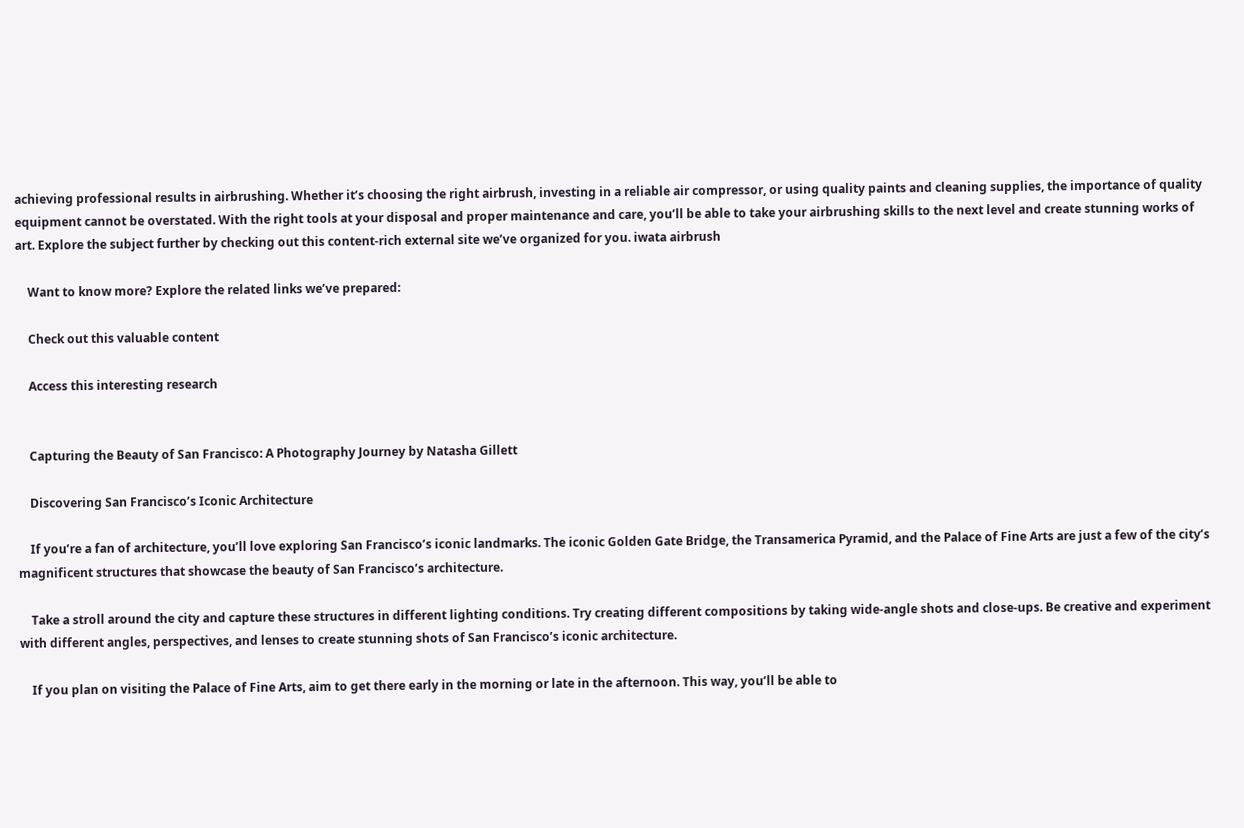achieving professional results in airbrushing. Whether it’s choosing the right airbrush, investing in a reliable air compressor, or using quality paints and cleaning supplies, the importance of quality equipment cannot be overstated. With the right tools at your disposal and proper maintenance and care, you’ll be able to take your airbrushing skills to the next level and create stunning works of art. Explore the subject further by checking out this content-rich external site we’ve organized for you. iwata airbrush

    Want to know more? Explore the related links we’ve prepared:

    Check out this valuable content

    Access this interesting research


    Capturing the Beauty of San Francisco: A Photography Journey by Natasha Gillett

    Discovering San Francisco’s Iconic Architecture

    If you’re a fan of architecture, you’ll love exploring San Francisco’s iconic landmarks. The iconic Golden Gate Bridge, the Transamerica Pyramid, and the Palace of Fine Arts are just a few of the city’s magnificent structures that showcase the beauty of San Francisco’s architecture.

    Take a stroll around the city and capture these structures in different lighting conditions. Try creating different compositions by taking wide-angle shots and close-ups. Be creative and experiment with different angles, perspectives, and lenses to create stunning shots of San Francisco’s iconic architecture.

    If you plan on visiting the Palace of Fine Arts, aim to get there early in the morning or late in the afternoon. This way, you’ll be able to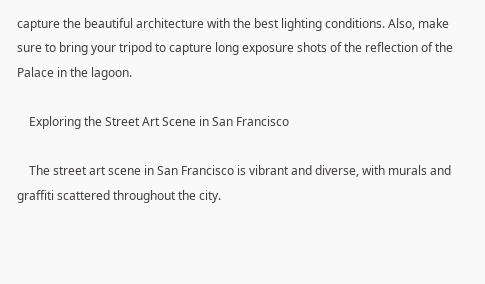capture the beautiful architecture with the best lighting conditions. Also, make sure to bring your tripod to capture long exposure shots of the reflection of the Palace in the lagoon.

    Exploring the Street Art Scene in San Francisco

    The street art scene in San Francisco is vibrant and diverse, with murals and graffiti scattered throughout the city.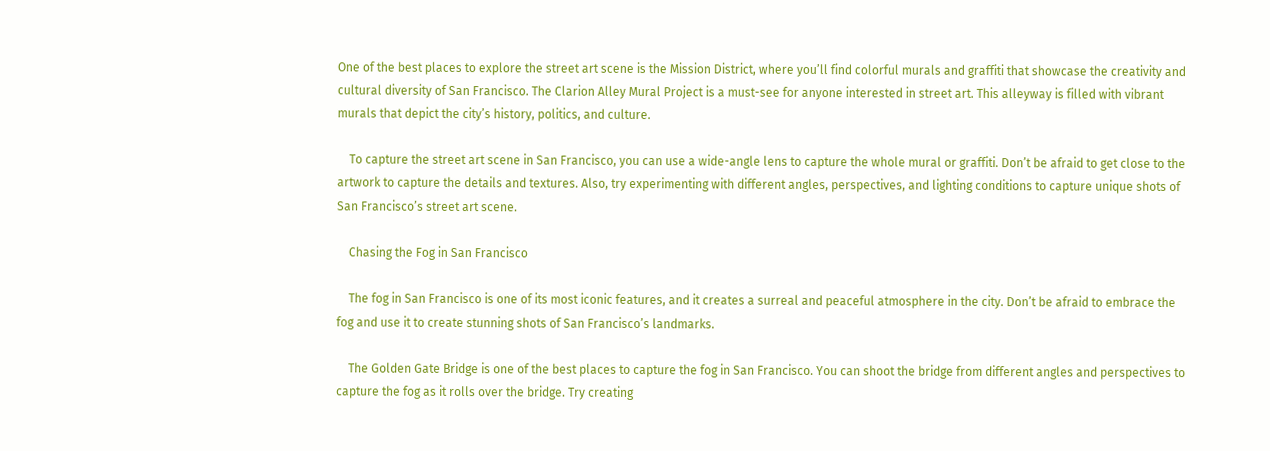One of the best places to explore the street art scene is the Mission District, where you’ll find colorful murals and graffiti that showcase the creativity and cultural diversity of San Francisco. The Clarion Alley Mural Project is a must-see for anyone interested in street art. This alleyway is filled with vibrant murals that depict the city’s history, politics, and culture.

    To capture the street art scene in San Francisco, you can use a wide-angle lens to capture the whole mural or graffiti. Don’t be afraid to get close to the artwork to capture the details and textures. Also, try experimenting with different angles, perspectives, and lighting conditions to capture unique shots of San Francisco’s street art scene.

    Chasing the Fog in San Francisco

    The fog in San Francisco is one of its most iconic features, and it creates a surreal and peaceful atmosphere in the city. Don’t be afraid to embrace the fog and use it to create stunning shots of San Francisco’s landmarks.

    The Golden Gate Bridge is one of the best places to capture the fog in San Francisco. You can shoot the bridge from different angles and perspectives to capture the fog as it rolls over the bridge. Try creating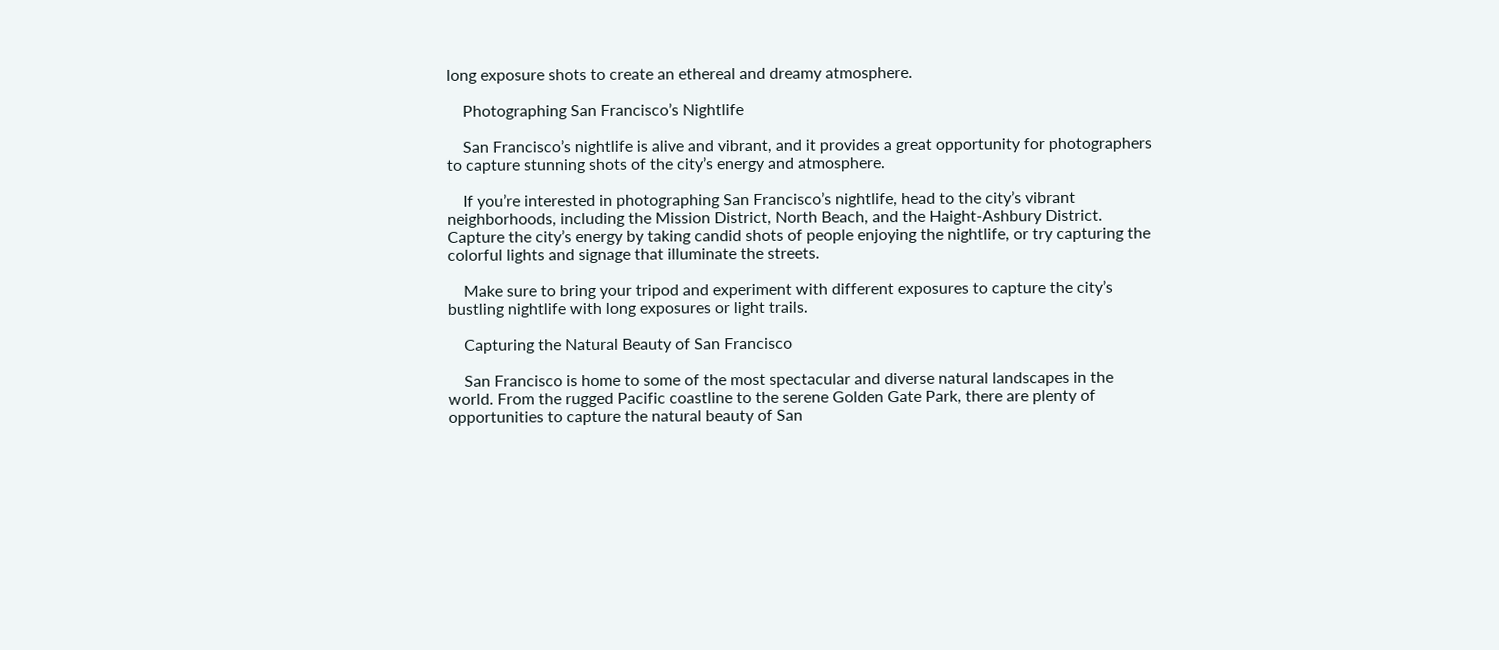long exposure shots to create an ethereal and dreamy atmosphere.

    Photographing San Francisco’s Nightlife

    San Francisco’s nightlife is alive and vibrant, and it provides a great opportunity for photographers to capture stunning shots of the city’s energy and atmosphere.

    If you’re interested in photographing San Francisco’s nightlife, head to the city’s vibrant neighborhoods, including the Mission District, North Beach, and the Haight-Ashbury District. Capture the city’s energy by taking candid shots of people enjoying the nightlife, or try capturing the colorful lights and signage that illuminate the streets.

    Make sure to bring your tripod and experiment with different exposures to capture the city’s bustling nightlife with long exposures or light trails.

    Capturing the Natural Beauty of San Francisco

    San Francisco is home to some of the most spectacular and diverse natural landscapes in the world. From the rugged Pacific coastline to the serene Golden Gate Park, there are plenty of opportunities to capture the natural beauty of San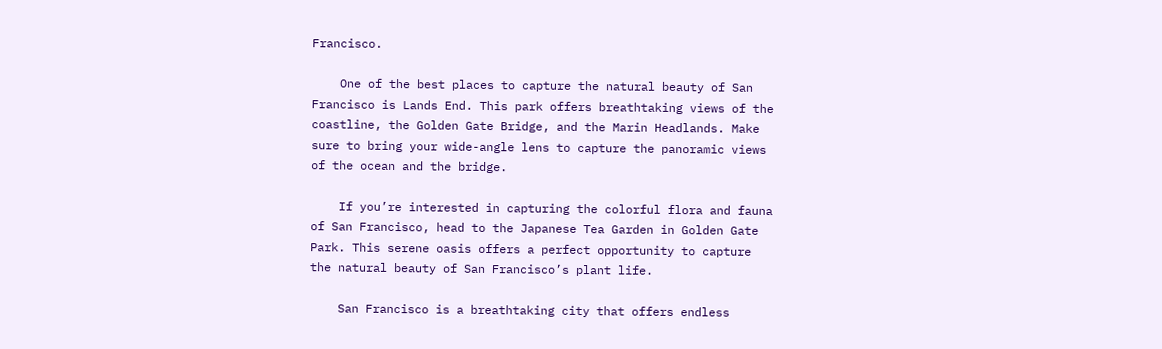Francisco.

    One of the best places to capture the natural beauty of San Francisco is Lands End. This park offers breathtaking views of the coastline, the Golden Gate Bridge, and the Marin Headlands. Make sure to bring your wide-angle lens to capture the panoramic views of the ocean and the bridge.

    If you’re interested in capturing the colorful flora and fauna of San Francisco, head to the Japanese Tea Garden in Golden Gate Park. This serene oasis offers a perfect opportunity to capture the natural beauty of San Francisco’s plant life.

    San Francisco is a breathtaking city that offers endless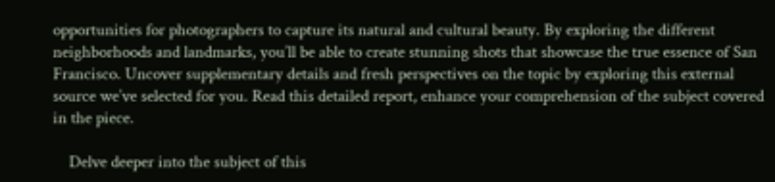opportunities for photographers to capture its natural and cultural beauty. By exploring the different neighborhoods and landmarks, you’ll be able to create stunning shots that showcase the true essence of San Francisco. Uncover supplementary details and fresh perspectives on the topic by exploring this external source we’ve selected for you. Read this detailed report, enhance your comprehension of the subject covered in the piece.

    Delve deeper into the subject of this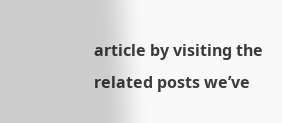article by visiting the related posts we’ve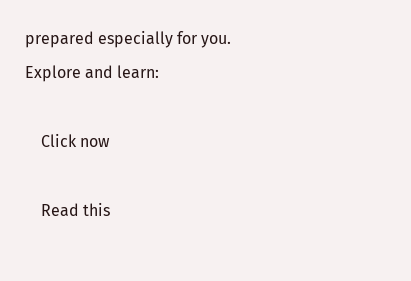prepared especially for you. Explore and learn:

    Click now

    Read this